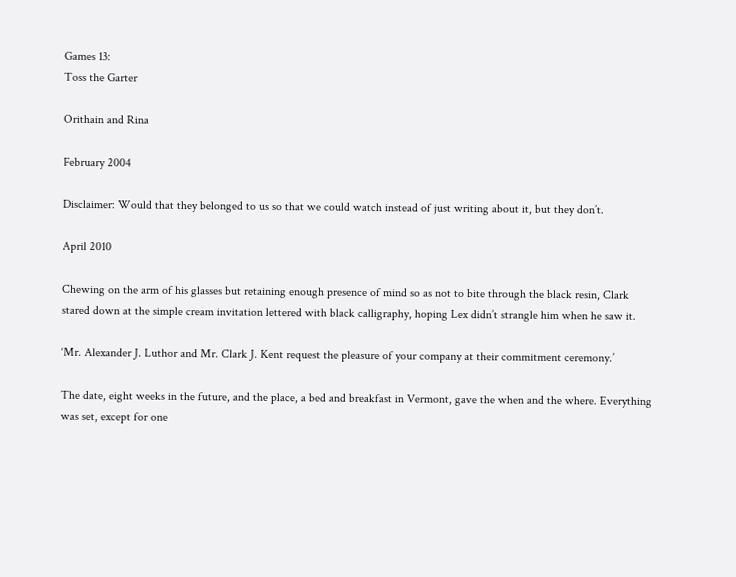Games 13:
Toss the Garter

Orithain and Rina

February 2004

Disclaimer: Would that they belonged to us so that we could watch instead of just writing about it, but they don’t.

April 2010

Chewing on the arm of his glasses but retaining enough presence of mind so as not to bite through the black resin, Clark stared down at the simple cream invitation lettered with black calligraphy, hoping Lex didn’t strangle him when he saw it.

‘Mr. Alexander J. Luthor and Mr. Clark J. Kent request the pleasure of your company at their commitment ceremony.’

The date, eight weeks in the future, and the place, a bed and breakfast in Vermont, gave the when and the where. Everything was set, except for one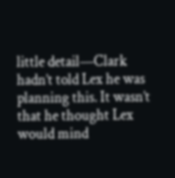little detail—Clark hadn’t told Lex he was planning this. It wasn’t that he thought Lex would mind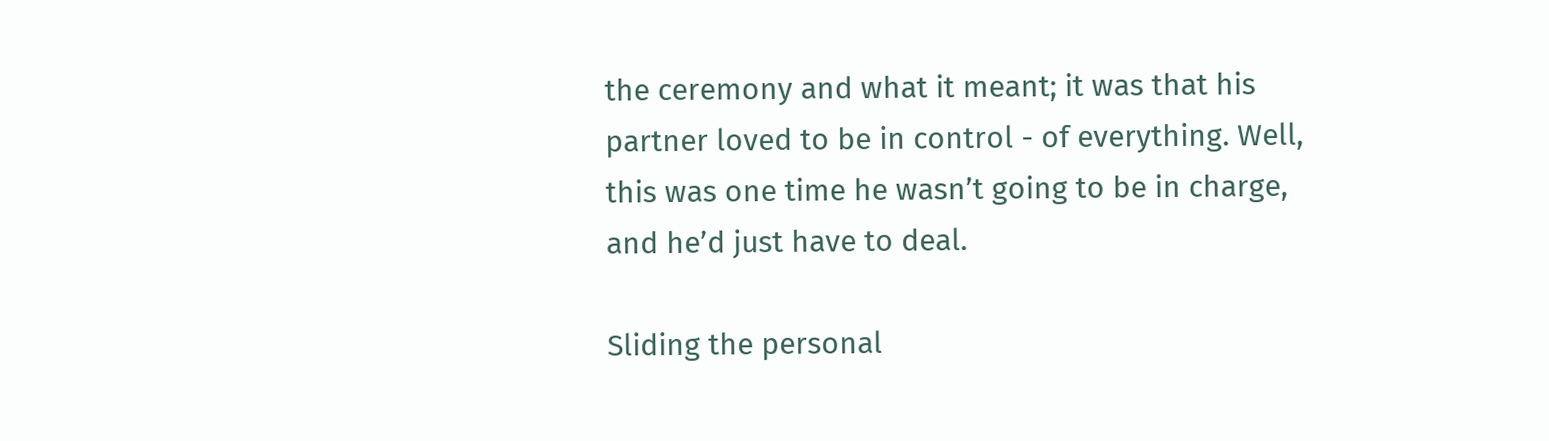the ceremony and what it meant; it was that his partner loved to be in control - of everything. Well, this was one time he wasn’t going to be in charge, and he’d just have to deal.

Sliding the personal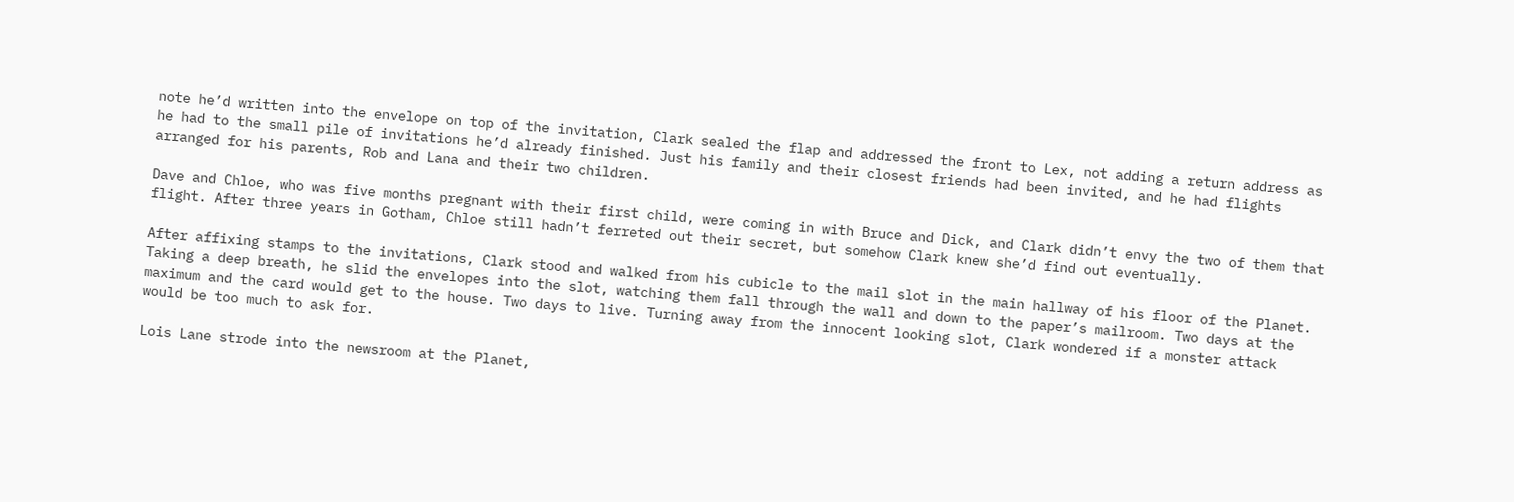note he’d written into the envelope on top of the invitation, Clark sealed the flap and addressed the front to Lex, not adding a return address as he had to the small pile of invitations he’d already finished. Just his family and their closest friends had been invited, and he had flights arranged for his parents, Rob and Lana and their two children.

Dave and Chloe, who was five months pregnant with their first child, were coming in with Bruce and Dick, and Clark didn’t envy the two of them that flight. After three years in Gotham, Chloe still hadn’t ferreted out their secret, but somehow Clark knew she’d find out eventually.

After affixing stamps to the invitations, Clark stood and walked from his cubicle to the mail slot in the main hallway of his floor of the Planet. Taking a deep breath, he slid the envelopes into the slot, watching them fall through the wall and down to the paper’s mailroom. Two days at the maximum and the card would get to the house. Two days to live. Turning away from the innocent looking slot, Clark wondered if a monster attack would be too much to ask for.

Lois Lane strode into the newsroom at the Planet,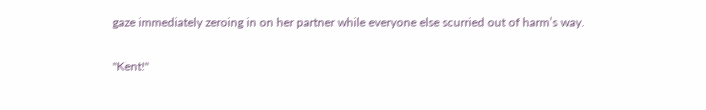gaze immediately zeroing in on her partner while everyone else scurried out of harm’s way.

"Kent!"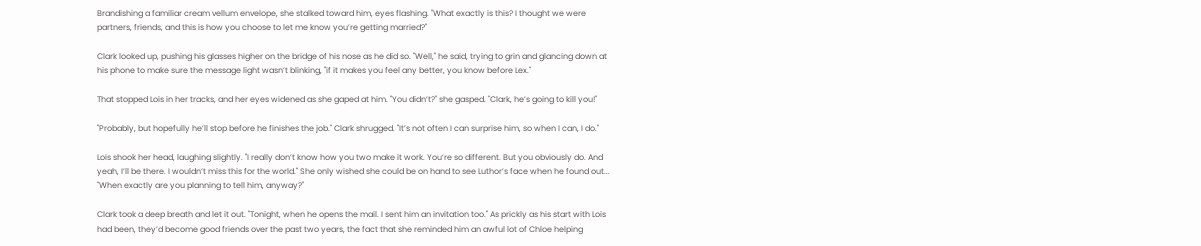Brandishing a familiar cream vellum envelope, she stalked toward him, eyes flashing. "What exactly is this? I thought we were partners, friends, and this is how you choose to let me know you’re getting married?"

Clark looked up, pushing his glasses higher on the bridge of his nose as he did so. "Well," he said, trying to grin and glancing down at his phone to make sure the message light wasn’t blinking, "if it makes you feel any better, you know before Lex."

That stopped Lois in her tracks, and her eyes widened as she gaped at him. "You didn’t?" she gasped. "Clark, he’s going to kill you!"

"Probably, but hopefully he’ll stop before he finishes the job." Clark shrugged. "It’s not often I can surprise him, so when I can, I do."

Lois shook her head, laughing slightly. "I really don’t know how you two make it work. You’re so different. But you obviously do. And yeah, I’ll be there. I wouldn’t miss this for the world." She only wished she could be on hand to see Luthor’s face when he found out... "When exactly are you planning to tell him, anyway?"

Clark took a deep breath and let it out. "Tonight, when he opens the mail. I sent him an invitation too." As prickly as his start with Lois had been, they’d become good friends over the past two years, the fact that she reminded him an awful lot of Chloe helping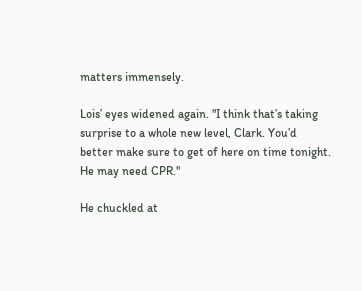matters immensely.

Lois’ eyes widened again. "I think that’s taking surprise to a whole new level, Clark. You’d better make sure to get of here on time tonight. He may need CPR."

He chuckled at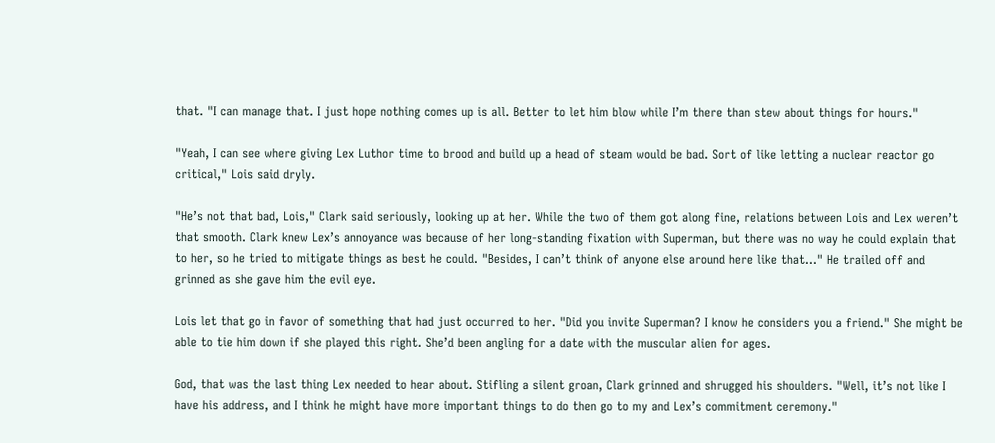that. "I can manage that. I just hope nothing comes up is all. Better to let him blow while I’m there than stew about things for hours."

"Yeah, I can see where giving Lex Luthor time to brood and build up a head of steam would be bad. Sort of like letting a nuclear reactor go critical," Lois said dryly.

"He’s not that bad, Lois," Clark said seriously, looking up at her. While the two of them got along fine, relations between Lois and Lex weren’t that smooth. Clark knew Lex’s annoyance was because of her long-standing fixation with Superman, but there was no way he could explain that to her, so he tried to mitigate things as best he could. "Besides, I can’t think of anyone else around here like that..." He trailed off and grinned as she gave him the evil eye.

Lois let that go in favor of something that had just occurred to her. "Did you invite Superman? I know he considers you a friend." She might be able to tie him down if she played this right. She’d been angling for a date with the muscular alien for ages.

God, that was the last thing Lex needed to hear about. Stifling a silent groan, Clark grinned and shrugged his shoulders. "Well, it’s not like I have his address, and I think he might have more important things to do then go to my and Lex’s commitment ceremony."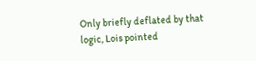Only briefly deflated by that logic, Lois pointed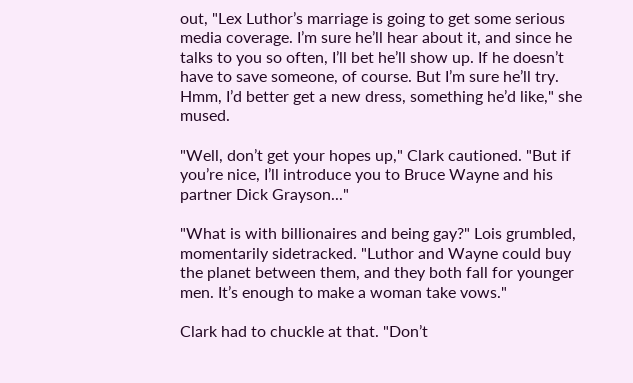out, "Lex Luthor’s marriage is going to get some serious media coverage. I’m sure he’ll hear about it, and since he talks to you so often, I’ll bet he’ll show up. If he doesn’t have to save someone, of course. But I’m sure he’ll try. Hmm, I’d better get a new dress, something he’d like," she mused.

"Well, don’t get your hopes up," Clark cautioned. "But if you’re nice, I’ll introduce you to Bruce Wayne and his partner Dick Grayson..."

"What is with billionaires and being gay?" Lois grumbled, momentarily sidetracked. "Luthor and Wayne could buy the planet between them, and they both fall for younger men. It’s enough to make a woman take vows."

Clark had to chuckle at that. "Don’t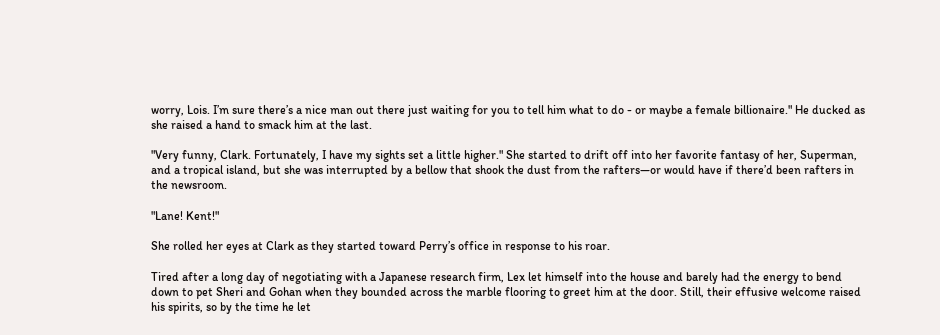worry, Lois. I’m sure there’s a nice man out there just waiting for you to tell him what to do - or maybe a female billionaire." He ducked as she raised a hand to smack him at the last.

"Very funny, Clark. Fortunately, I have my sights set a little higher." She started to drift off into her favorite fantasy of her, Superman, and a tropical island, but she was interrupted by a bellow that shook the dust from the rafters—or would have if there’d been rafters in the newsroom.

"Lane! Kent!"

She rolled her eyes at Clark as they started toward Perry’s office in response to his roar.

Tired after a long day of negotiating with a Japanese research firm, Lex let himself into the house and barely had the energy to bend down to pet Sheri and Gohan when they bounded across the marble flooring to greet him at the door. Still, their effusive welcome raised his spirits, so by the time he let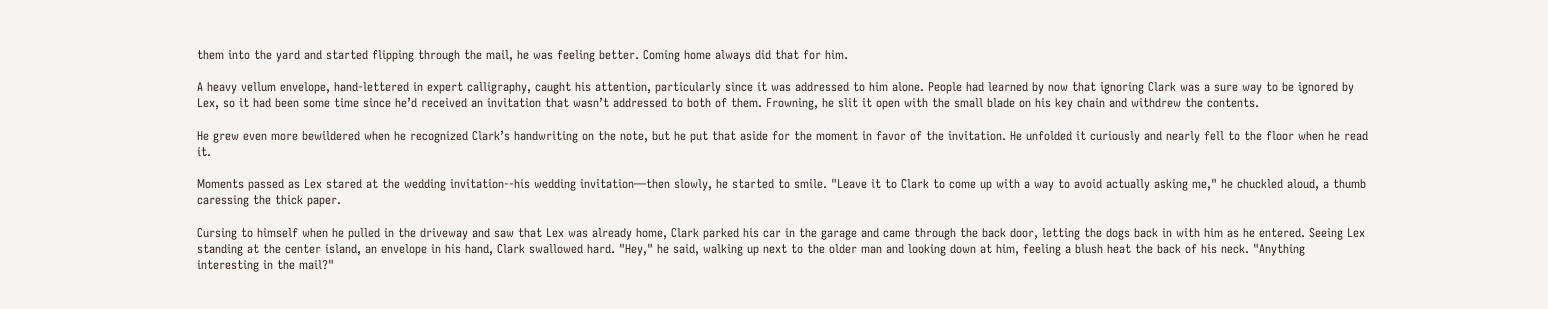them into the yard and started flipping through the mail, he was feeling better. Coming home always did that for him.

A heavy vellum envelope, hand-lettered in expert calligraphy, caught his attention, particularly since it was addressed to him alone. People had learned by now that ignoring Clark was a sure way to be ignored by Lex, so it had been some time since he’d received an invitation that wasn’t addressed to both of them. Frowning, he slit it open with the small blade on his key chain and withdrew the contents.

He grew even more bewildered when he recognized Clark’s handwriting on the note, but he put that aside for the moment in favor of the invitation. He unfolded it curiously and nearly fell to the floor when he read it.

Moments passed as Lex stared at the wedding invitation--his wedding invitation—then slowly, he started to smile. "Leave it to Clark to come up with a way to avoid actually asking me," he chuckled aloud, a thumb caressing the thick paper.

Cursing to himself when he pulled in the driveway and saw that Lex was already home, Clark parked his car in the garage and came through the back door, letting the dogs back in with him as he entered. Seeing Lex standing at the center island, an envelope in his hand, Clark swallowed hard. "Hey," he said, walking up next to the older man and looking down at him, feeling a blush heat the back of his neck. "Anything interesting in the mail?"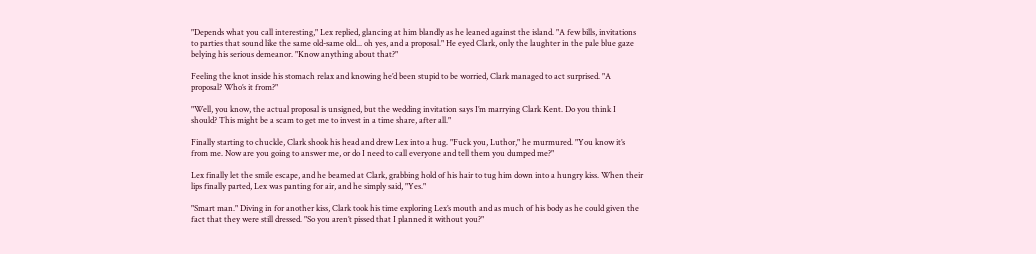"Depends what you call interesting," Lex replied, glancing at him blandly as he leaned against the island. "A few bills, invitations to parties that sound like the same old-same old... oh yes, and a proposal." He eyed Clark, only the laughter in the pale blue gaze belying his serious demeanor. "Know anything about that?"

Feeling the knot inside his stomach relax and knowing he’d been stupid to be worried, Clark managed to act surprised. "A proposal? Who’s it from?"

"Well, you know, the actual proposal is unsigned, but the wedding invitation says I’m marrying Clark Kent. Do you think I should? This might be a scam to get me to invest in a time share, after all."

Finally starting to chuckle, Clark shook his head and drew Lex into a hug. "Fuck you, Luthor," he murmured. "You know it’s from me. Now are you going to answer me, or do I need to call everyone and tell them you dumped me?"

Lex finally let the smile escape, and he beamed at Clark, grabbing hold of his hair to tug him down into a hungry kiss. When their lips finally parted, Lex was panting for air, and he simply said, "Yes."

"Smart man." Diving in for another kiss, Clark took his time exploring Lex’s mouth and as much of his body as he could given the fact that they were still dressed. "So you aren’t pissed that I planned it without you?"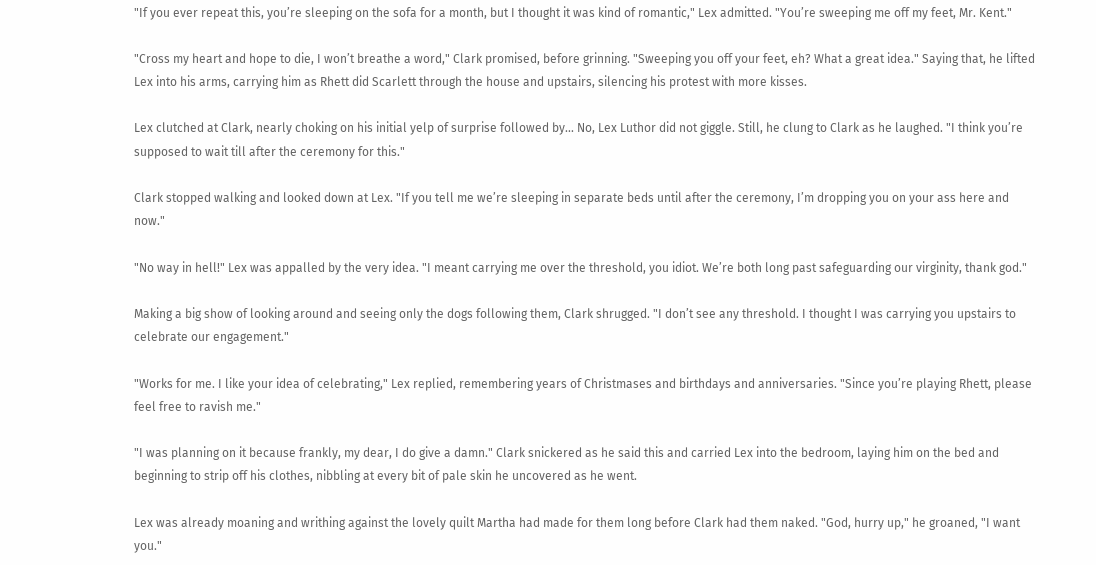"If you ever repeat this, you’re sleeping on the sofa for a month, but I thought it was kind of romantic," Lex admitted. "You’re sweeping me off my feet, Mr. Kent."

"Cross my heart and hope to die, I won’t breathe a word," Clark promised, before grinning. "Sweeping you off your feet, eh? What a great idea." Saying that, he lifted Lex into his arms, carrying him as Rhett did Scarlett through the house and upstairs, silencing his protest with more kisses.

Lex clutched at Clark, nearly choking on his initial yelp of surprise followed by... No, Lex Luthor did not giggle. Still, he clung to Clark as he laughed. "I think you’re supposed to wait till after the ceremony for this."

Clark stopped walking and looked down at Lex. "If you tell me we’re sleeping in separate beds until after the ceremony, I’m dropping you on your ass here and now."

"No way in hell!" Lex was appalled by the very idea. "I meant carrying me over the threshold, you idiot. We’re both long past safeguarding our virginity, thank god."

Making a big show of looking around and seeing only the dogs following them, Clark shrugged. "I don’t see any threshold. I thought I was carrying you upstairs to celebrate our engagement."

"Works for me. I like your idea of celebrating," Lex replied, remembering years of Christmases and birthdays and anniversaries. "Since you’re playing Rhett, please feel free to ravish me."

"I was planning on it because frankly, my dear, I do give a damn." Clark snickered as he said this and carried Lex into the bedroom, laying him on the bed and beginning to strip off his clothes, nibbling at every bit of pale skin he uncovered as he went.

Lex was already moaning and writhing against the lovely quilt Martha had made for them long before Clark had them naked. "God, hurry up," he groaned, "I want you."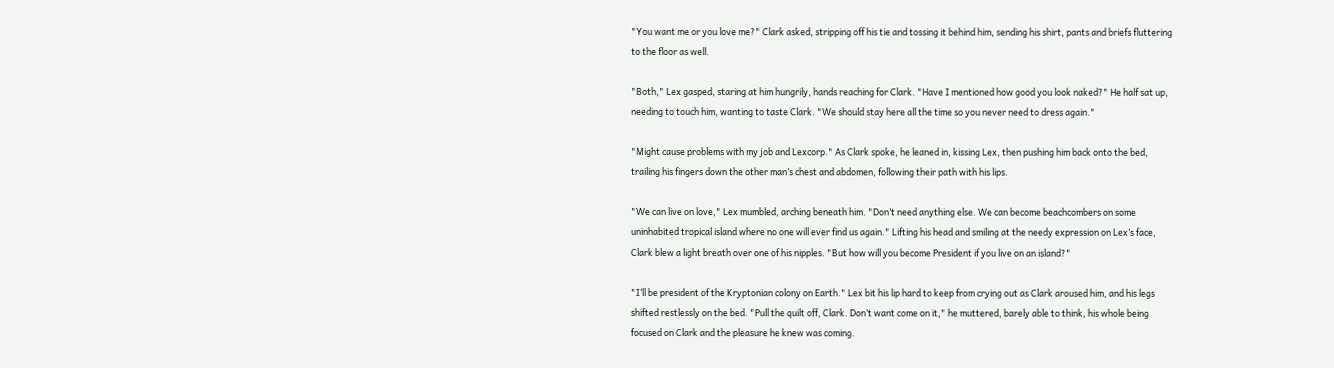"You want me or you love me?" Clark asked, stripping off his tie and tossing it behind him, sending his shirt, pants and briefs fluttering to the floor as well.

"Both," Lex gasped, staring at him hungrily, hands reaching for Clark. "Have I mentioned how good you look naked?" He half sat up, needing to touch him, wanting to taste Clark. "We should stay here all the time so you never need to dress again."

"Might cause problems with my job and Lexcorp." As Clark spoke, he leaned in, kissing Lex, then pushing him back onto the bed, trailing his fingers down the other man’s chest and abdomen, following their path with his lips.

"We can live on love," Lex mumbled, arching beneath him. "Don’t need anything else. We can become beachcombers on some uninhabited tropical island where no one will ever find us again." Lifting his head and smiling at the needy expression on Lex’s face, Clark blew a light breath over one of his nipples. "But how will you become President if you live on an island?"

"I’ll be president of the Kryptonian colony on Earth." Lex bit his lip hard to keep from crying out as Clark aroused him, and his legs shifted restlessly on the bed. "Pull the quilt off, Clark. Don’t want come on it," he muttered, barely able to think, his whole being focused on Clark and the pleasure he knew was coming.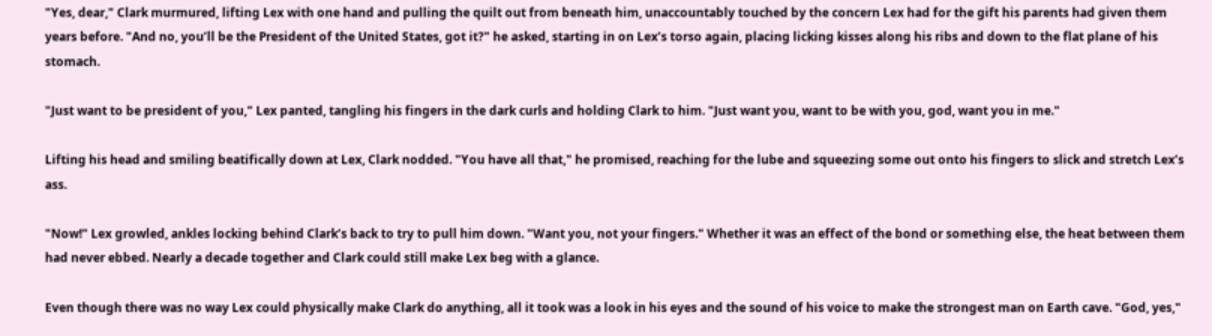"Yes, dear," Clark murmured, lifting Lex with one hand and pulling the quilt out from beneath him, unaccountably touched by the concern Lex had for the gift his parents had given them years before. "And no, you’ll be the President of the United States, got it?" he asked, starting in on Lex’s torso again, placing licking kisses along his ribs and down to the flat plane of his stomach.

"Just want to be president of you," Lex panted, tangling his fingers in the dark curls and holding Clark to him. "Just want you, want to be with you, god, want you in me."

Lifting his head and smiling beatifically down at Lex, Clark nodded. "You have all that," he promised, reaching for the lube and squeezing some out onto his fingers to slick and stretch Lex’s ass.

"Now!" Lex growled, ankles locking behind Clark’s back to try to pull him down. "Want you, not your fingers." Whether it was an effect of the bond or something else, the heat between them had never ebbed. Nearly a decade together and Clark could still make Lex beg with a glance.

Even though there was no way Lex could physically make Clark do anything, all it took was a look in his eyes and the sound of his voice to make the strongest man on Earth cave. "God, yes,"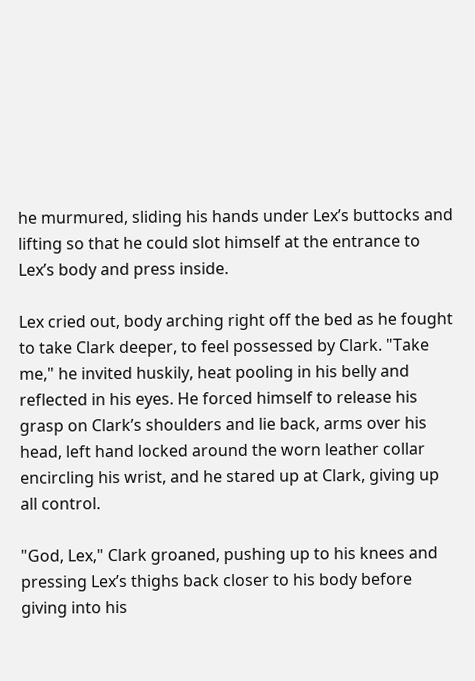he murmured, sliding his hands under Lex’s buttocks and lifting so that he could slot himself at the entrance to Lex’s body and press inside.

Lex cried out, body arching right off the bed as he fought to take Clark deeper, to feel possessed by Clark. "Take me," he invited huskily, heat pooling in his belly and reflected in his eyes. He forced himself to release his grasp on Clark’s shoulders and lie back, arms over his head, left hand locked around the worn leather collar encircling his wrist, and he stared up at Clark, giving up all control.

"God, Lex," Clark groaned, pushing up to his knees and pressing Lex’s thighs back closer to his body before giving into his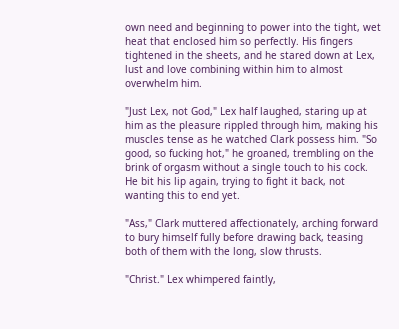own need and beginning to power into the tight, wet heat that enclosed him so perfectly. His fingers tightened in the sheets, and he stared down at Lex, lust and love combining within him to almost overwhelm him.

"Just Lex, not God," Lex half laughed, staring up at him as the pleasure rippled through him, making his muscles tense as he watched Clark possess him. "So good, so fucking hot," he groaned, trembling on the brink of orgasm without a single touch to his cock. He bit his lip again, trying to fight it back, not wanting this to end yet.

"Ass," Clark muttered affectionately, arching forward to bury himself fully before drawing back, teasing both of them with the long, slow thrusts.

"Christ." Lex whimpered faintly,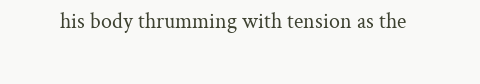his body thrumming with tension as the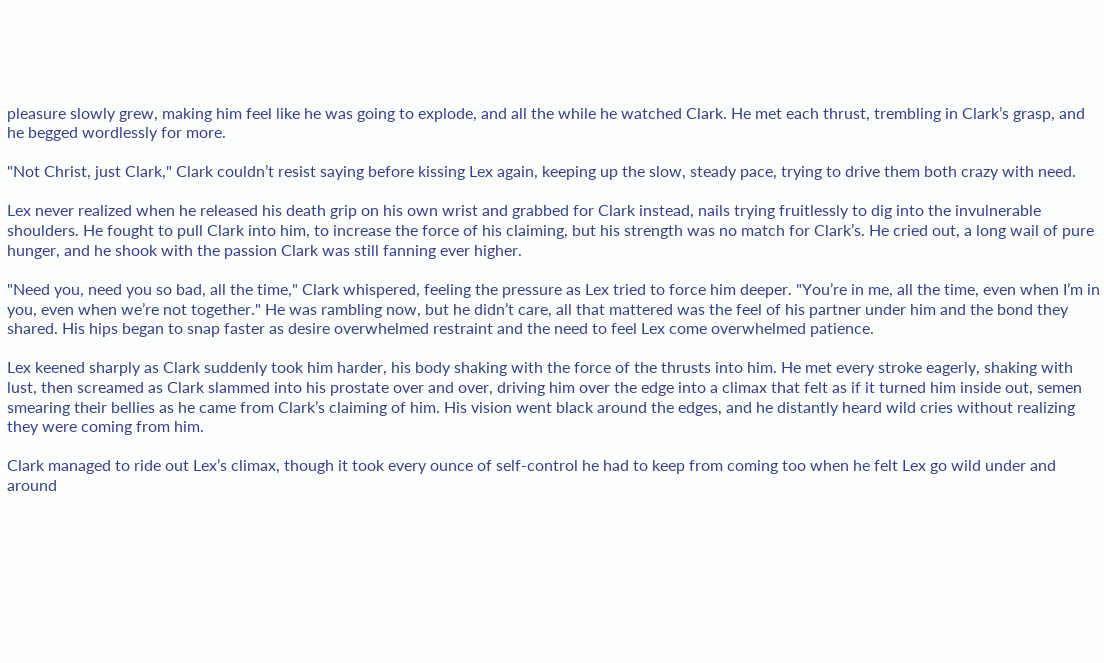pleasure slowly grew, making him feel like he was going to explode, and all the while he watched Clark. He met each thrust, trembling in Clark’s grasp, and he begged wordlessly for more.

"Not Christ, just Clark," Clark couldn’t resist saying before kissing Lex again, keeping up the slow, steady pace, trying to drive them both crazy with need.

Lex never realized when he released his death grip on his own wrist and grabbed for Clark instead, nails trying fruitlessly to dig into the invulnerable shoulders. He fought to pull Clark into him, to increase the force of his claiming, but his strength was no match for Clark’s. He cried out, a long wail of pure hunger, and he shook with the passion Clark was still fanning ever higher.

"Need you, need you so bad, all the time," Clark whispered, feeling the pressure as Lex tried to force him deeper. "You’re in me, all the time, even when I’m in you, even when we’re not together." He was rambling now, but he didn’t care, all that mattered was the feel of his partner under him and the bond they shared. His hips began to snap faster as desire overwhelmed restraint and the need to feel Lex come overwhelmed patience.

Lex keened sharply as Clark suddenly took him harder, his body shaking with the force of the thrusts into him. He met every stroke eagerly, shaking with lust, then screamed as Clark slammed into his prostate over and over, driving him over the edge into a climax that felt as if it turned him inside out, semen smearing their bellies as he came from Clark’s claiming of him. His vision went black around the edges, and he distantly heard wild cries without realizing they were coming from him.

Clark managed to ride out Lex’s climax, though it took every ounce of self-control he had to keep from coming too when he felt Lex go wild under and around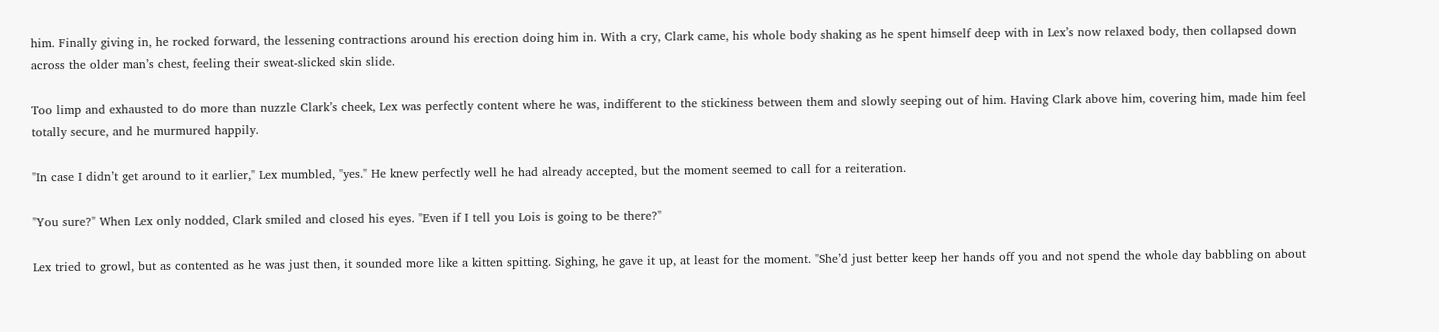him. Finally giving in, he rocked forward, the lessening contractions around his erection doing him in. With a cry, Clark came, his whole body shaking as he spent himself deep with in Lex’s now relaxed body, then collapsed down across the older man’s chest, feeling their sweat-slicked skin slide.

Too limp and exhausted to do more than nuzzle Clark’s cheek, Lex was perfectly content where he was, indifferent to the stickiness between them and slowly seeping out of him. Having Clark above him, covering him, made him feel totally secure, and he murmured happily.

"In case I didn’t get around to it earlier," Lex mumbled, "yes." He knew perfectly well he had already accepted, but the moment seemed to call for a reiteration.

"You sure?" When Lex only nodded, Clark smiled and closed his eyes. "Even if I tell you Lois is going to be there?"

Lex tried to growl, but as contented as he was just then, it sounded more like a kitten spitting. Sighing, he gave it up, at least for the moment. "She’d just better keep her hands off you and not spend the whole day babbling on about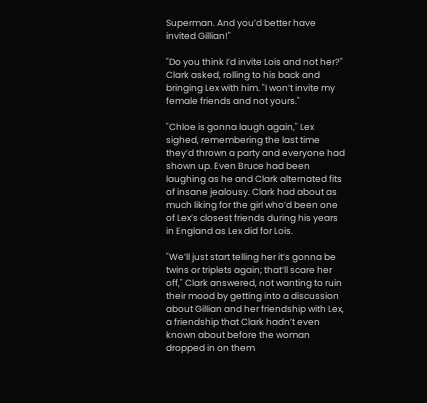Superman. And you’d better have invited Gillian!"

"Do you think I’d invite Lois and not her?" Clark asked, rolling to his back and bringing Lex with him. "I won’t invite my female friends and not yours."

"Chloe is gonna laugh again," Lex sighed, remembering the last time they’d thrown a party and everyone had shown up. Even Bruce had been laughing as he and Clark alternated fits of insane jealousy. Clark had about as much liking for the girl who’d been one of Lex’s closest friends during his years in England as Lex did for Lois.

"We’ll just start telling her it’s gonna be twins or triplets again; that’ll scare her off," Clark answered, not wanting to ruin their mood by getting into a discussion about Gillian and her friendship with Lex, a friendship that Clark hadn’t even known about before the woman dropped in on them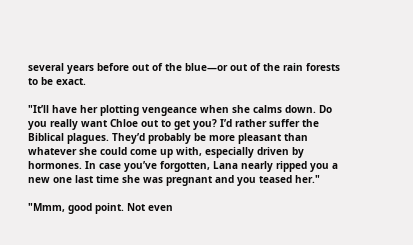several years before out of the blue—or out of the rain forests to be exact.

"It’ll have her plotting vengeance when she calms down. Do you really want Chloe out to get you? I’d rather suffer the Biblical plagues. They’d probably be more pleasant than whatever she could come up with, especially driven by hormones. In case you’ve forgotten, Lana nearly ripped you a new one last time she was pregnant and you teased her."

"Mmm, good point. Not even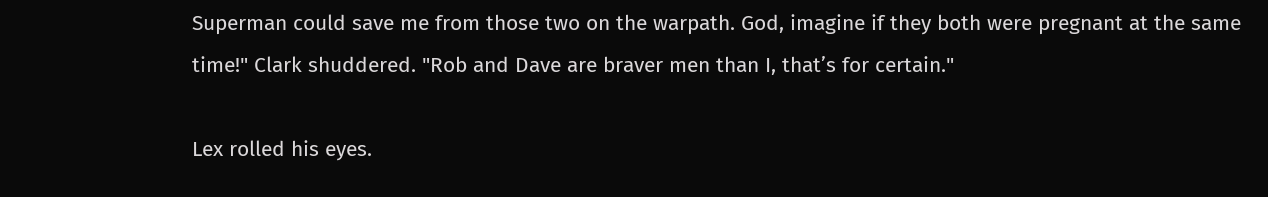Superman could save me from those two on the warpath. God, imagine if they both were pregnant at the same time!" Clark shuddered. "Rob and Dave are braver men than I, that’s for certain."

Lex rolled his eyes.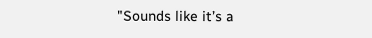"Sounds like it’s a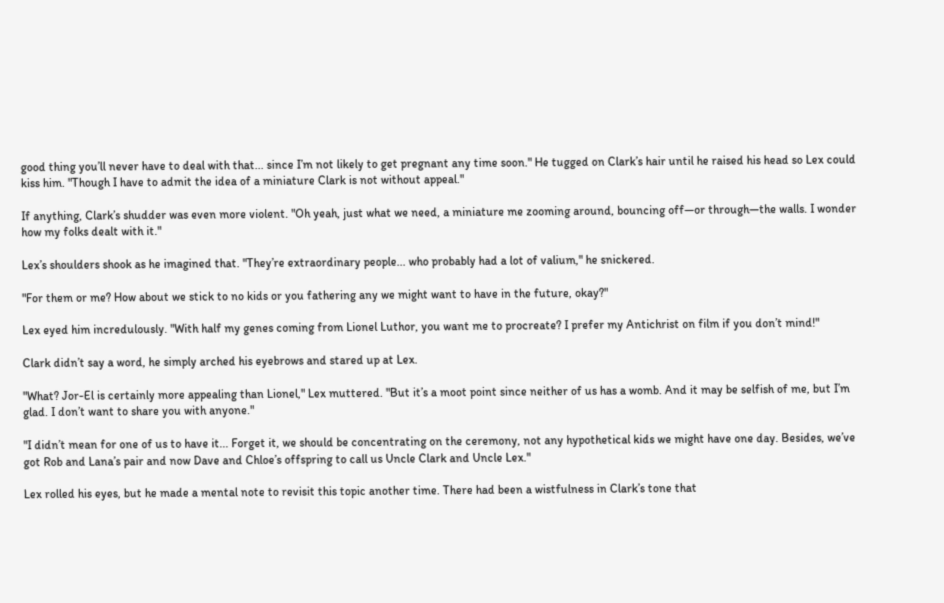good thing you’ll never have to deal with that... since I’m not likely to get pregnant any time soon." He tugged on Clark’s hair until he raised his head so Lex could kiss him. "Though I have to admit the idea of a miniature Clark is not without appeal."

If anything, Clark’s shudder was even more violent. "Oh yeah, just what we need, a miniature me zooming around, bouncing off—or through—the walls. I wonder how my folks dealt with it."

Lex’s shoulders shook as he imagined that. "They’re extraordinary people... who probably had a lot of valium," he snickered.

"For them or me? How about we stick to no kids or you fathering any we might want to have in the future, okay?"

Lex eyed him incredulously. "With half my genes coming from Lionel Luthor, you want me to procreate? I prefer my Antichrist on film if you don’t mind!"

Clark didn’t say a word, he simply arched his eyebrows and stared up at Lex.

"What? Jor-El is certainly more appealing than Lionel," Lex muttered. "But it’s a moot point since neither of us has a womb. And it may be selfish of me, but I’m glad. I don’t want to share you with anyone."

"I didn’t mean for one of us to have it... Forget it, we should be concentrating on the ceremony, not any hypothetical kids we might have one day. Besides, we’ve got Rob and Lana’s pair and now Dave and Chloe’s offspring to call us Uncle Clark and Uncle Lex."

Lex rolled his eyes, but he made a mental note to revisit this topic another time. There had been a wistfulness in Clark’s tone that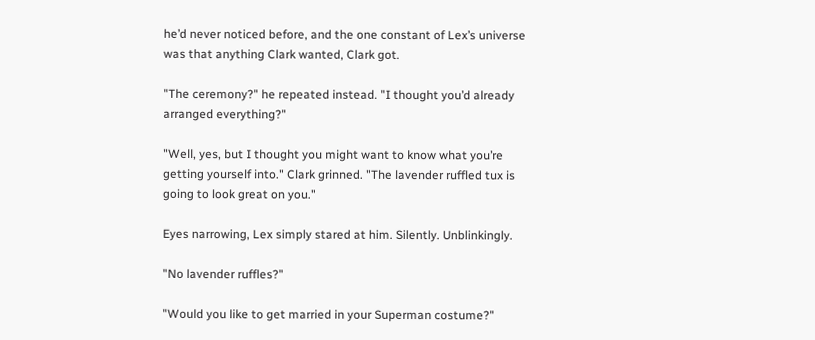he’d never noticed before, and the one constant of Lex’s universe was that anything Clark wanted, Clark got.

"The ceremony?" he repeated instead. "I thought you’d already arranged everything?"

"Well, yes, but I thought you might want to know what you’re getting yourself into." Clark grinned. "The lavender ruffled tux is going to look great on you."

Eyes narrowing, Lex simply stared at him. Silently. Unblinkingly.

"No lavender ruffles?"

"Would you like to get married in your Superman costume?"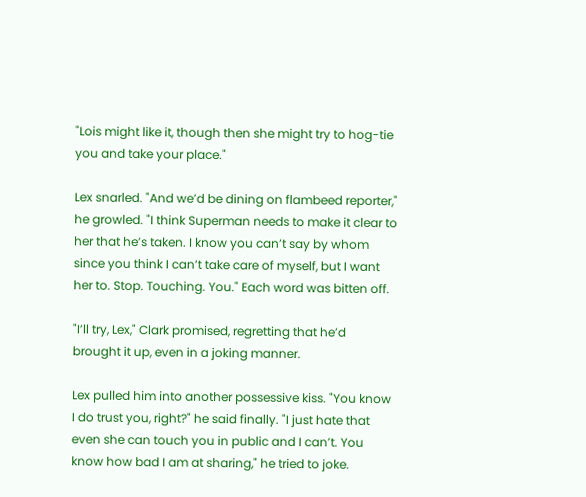"Lois might like it, though then she might try to hog-tie you and take your place."

Lex snarled. "And we’d be dining on flambeed reporter," he growled. "I think Superman needs to make it clear to her that he’s taken. I know you can’t say by whom since you think I can’t take care of myself, but I want her to. Stop. Touching. You." Each word was bitten off.

"I’ll try, Lex," Clark promised, regretting that he’d brought it up, even in a joking manner.

Lex pulled him into another possessive kiss. "You know I do trust you, right?" he said finally. "I just hate that even she can touch you in public and I can’t. You know how bad I am at sharing," he tried to joke.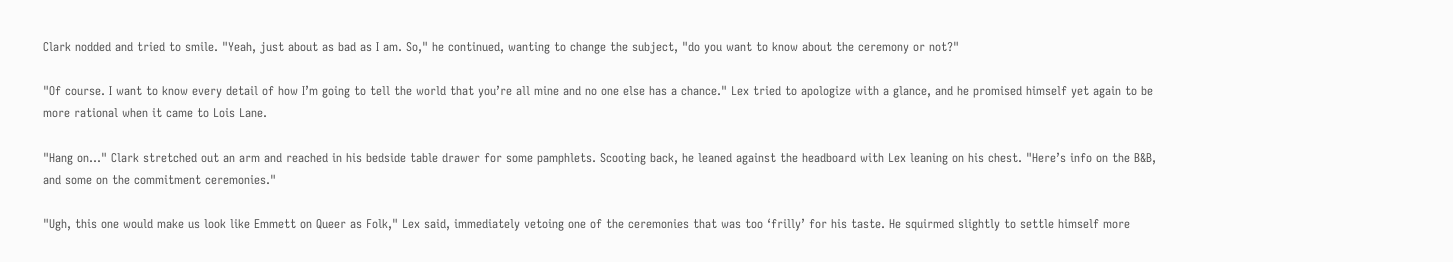Clark nodded and tried to smile. "Yeah, just about as bad as I am. So," he continued, wanting to change the subject, "do you want to know about the ceremony or not?"

"Of course. I want to know every detail of how I’m going to tell the world that you’re all mine and no one else has a chance." Lex tried to apologize with a glance, and he promised himself yet again to be more rational when it came to Lois Lane.

"Hang on..." Clark stretched out an arm and reached in his bedside table drawer for some pamphlets. Scooting back, he leaned against the headboard with Lex leaning on his chest. "Here’s info on the B&B, and some on the commitment ceremonies."

"Ugh, this one would make us look like Emmett on Queer as Folk," Lex said, immediately vetoing one of the ceremonies that was too ‘frilly’ for his taste. He squirmed slightly to settle himself more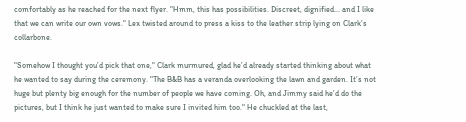comfortably as he reached for the next flyer. "Hmm, this has possibilities. Discreet, dignified... and I like that we can write our own vows." Lex twisted around to press a kiss to the leather strip lying on Clark’s collarbone.

"Somehow I thought you’d pick that one," Clark murmured, glad he’d already started thinking about what he wanted to say during the ceremony. "The B&B has a veranda overlooking the lawn and garden. It’s not huge but plenty big enough for the number of people we have coming. Oh, and Jimmy said he’d do the pictures, but I think he just wanted to make sure I invited him too." He chuckled at the last,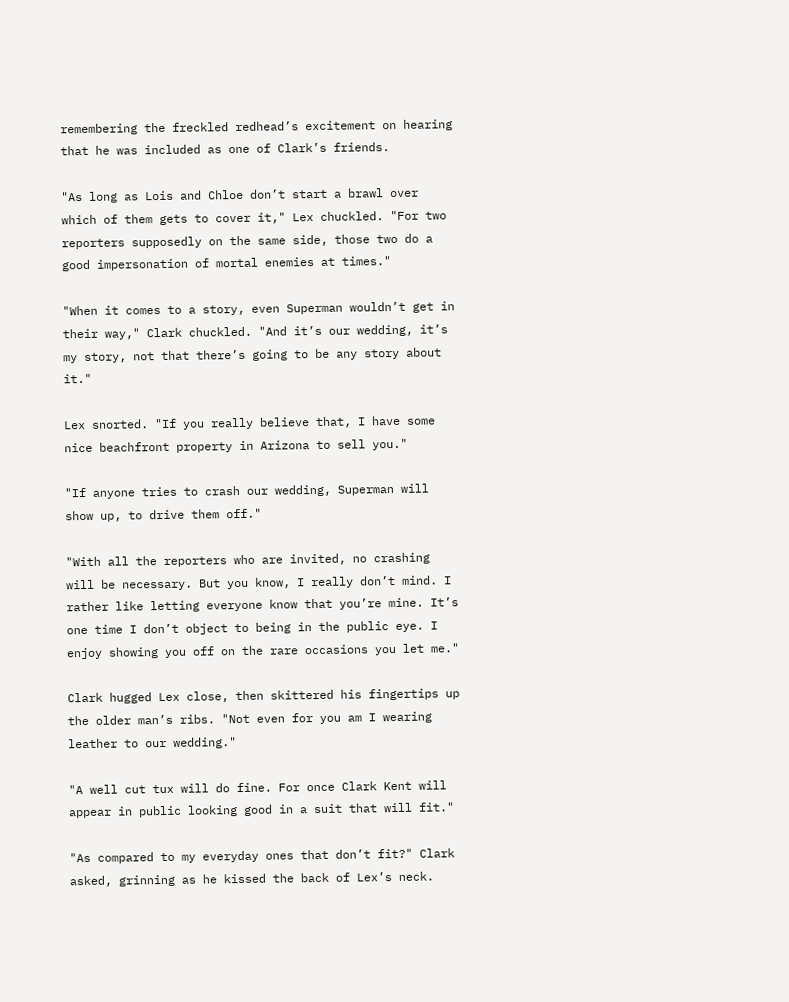remembering the freckled redhead’s excitement on hearing that he was included as one of Clark’s friends.

"As long as Lois and Chloe don’t start a brawl over which of them gets to cover it," Lex chuckled. "For two reporters supposedly on the same side, those two do a good impersonation of mortal enemies at times."

"When it comes to a story, even Superman wouldn’t get in their way," Clark chuckled. "And it’s our wedding, it’s my story, not that there’s going to be any story about it."

Lex snorted. "If you really believe that, I have some nice beachfront property in Arizona to sell you."

"If anyone tries to crash our wedding, Superman will show up, to drive them off."

"With all the reporters who are invited, no crashing will be necessary. But you know, I really don’t mind. I rather like letting everyone know that you’re mine. It’s one time I don’t object to being in the public eye. I enjoy showing you off on the rare occasions you let me."

Clark hugged Lex close, then skittered his fingertips up the older man’s ribs. "Not even for you am I wearing leather to our wedding."

"A well cut tux will do fine. For once Clark Kent will appear in public looking good in a suit that will fit."

"As compared to my everyday ones that don’t fit?" Clark asked, grinning as he kissed the back of Lex’s neck.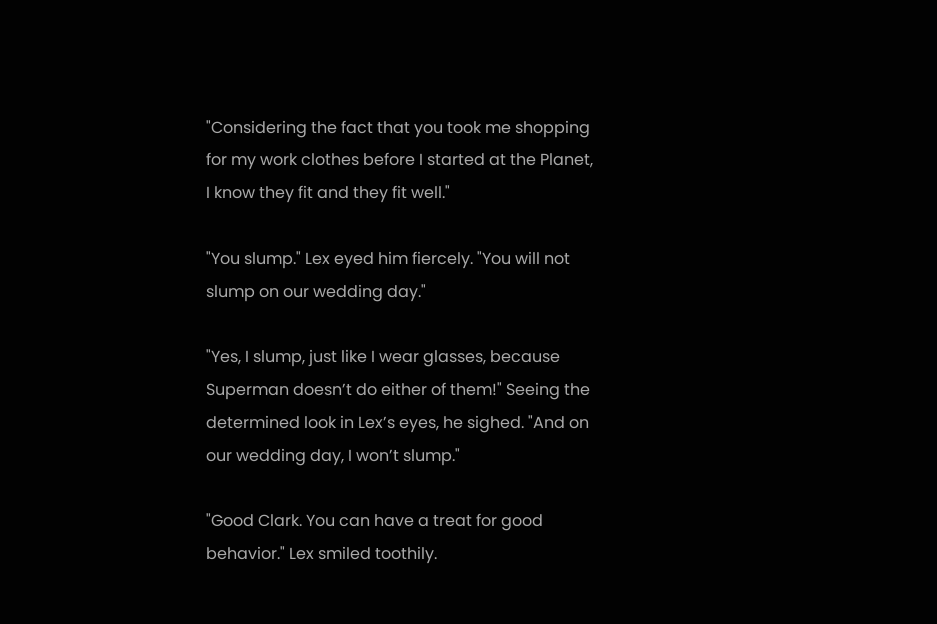"Considering the fact that you took me shopping for my work clothes before I started at the Planet, I know they fit and they fit well."

"You slump." Lex eyed him fiercely. "You will not slump on our wedding day."

"Yes, I slump, just like I wear glasses, because Superman doesn’t do either of them!" Seeing the determined look in Lex’s eyes, he sighed. "And on our wedding day, I won’t slump."

"Good Clark. You can have a treat for good behavior." Lex smiled toothily.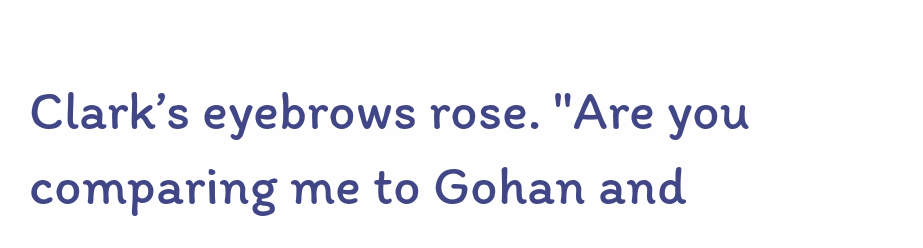Clark’s eyebrows rose. "Are you comparing me to Gohan and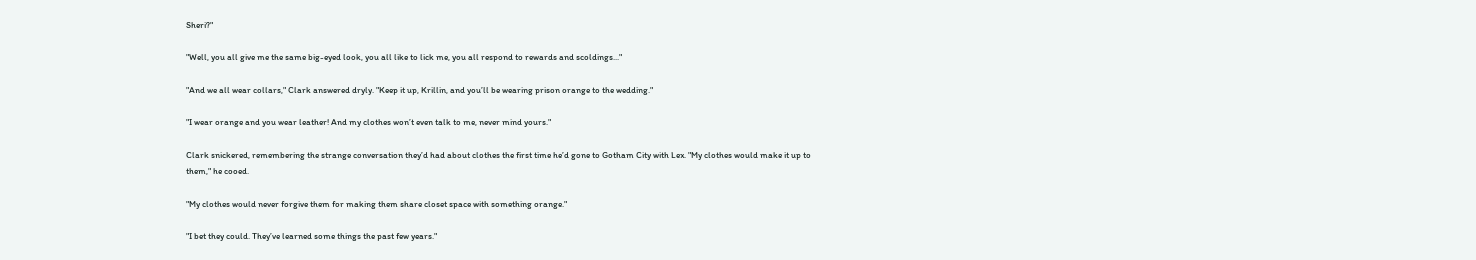Sheri?"

"Well, you all give me the same big-eyed look, you all like to lick me, you all respond to rewards and scoldings..."

"And we all wear collars," Clark answered dryly. "Keep it up, Krillin, and you’ll be wearing prison orange to the wedding."

"I wear orange and you wear leather! And my clothes won’t even talk to me, never mind yours."

Clark snickered, remembering the strange conversation they’d had about clothes the first time he’d gone to Gotham City with Lex. "My clothes would make it up to them," he cooed.

"My clothes would never forgive them for making them share closet space with something orange."

"I bet they could. They’ve learned some things the past few years."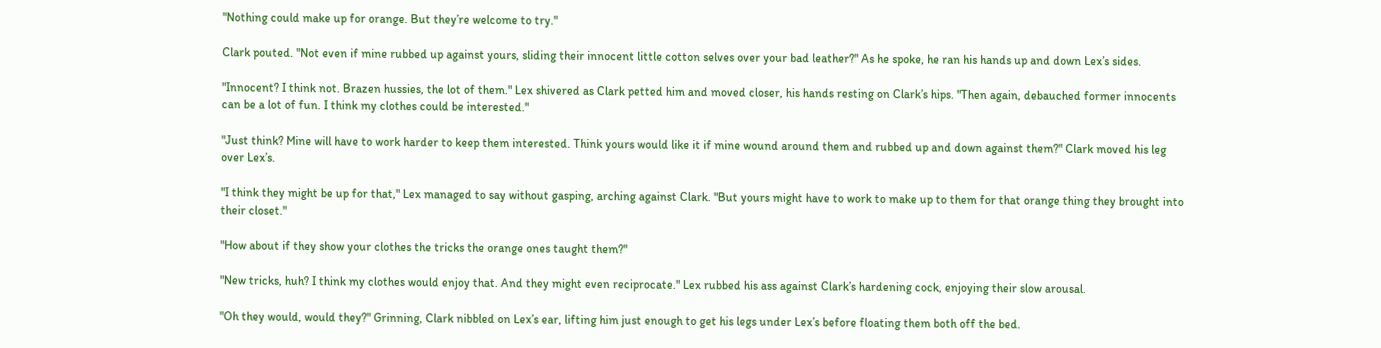"Nothing could make up for orange. But they’re welcome to try."

Clark pouted. "Not even if mine rubbed up against yours, sliding their innocent little cotton selves over your bad leather?" As he spoke, he ran his hands up and down Lex’s sides.

"Innocent? I think not. Brazen hussies, the lot of them." Lex shivered as Clark petted him and moved closer, his hands resting on Clark’s hips. "Then again, debauched former innocents can be a lot of fun. I think my clothes could be interested."

"Just think? Mine will have to work harder to keep them interested. Think yours would like it if mine wound around them and rubbed up and down against them?" Clark moved his leg over Lex’s.

"I think they might be up for that," Lex managed to say without gasping, arching against Clark. "But yours might have to work to make up to them for that orange thing they brought into their closet."

"How about if they show your clothes the tricks the orange ones taught them?"

"New tricks, huh? I think my clothes would enjoy that. And they might even reciprocate." Lex rubbed his ass against Clark’s hardening cock, enjoying their slow arousal.

"Oh they would, would they?" Grinning, Clark nibbled on Lex’s ear, lifting him just enough to get his legs under Lex’s before floating them both off the bed.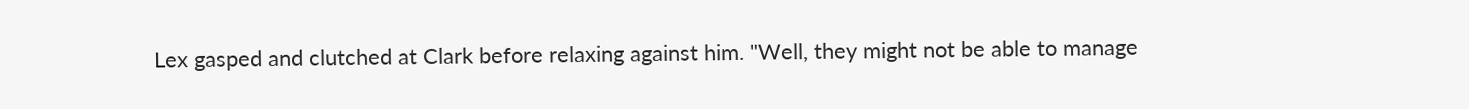Lex gasped and clutched at Clark before relaxing against him. "Well, they might not be able to manage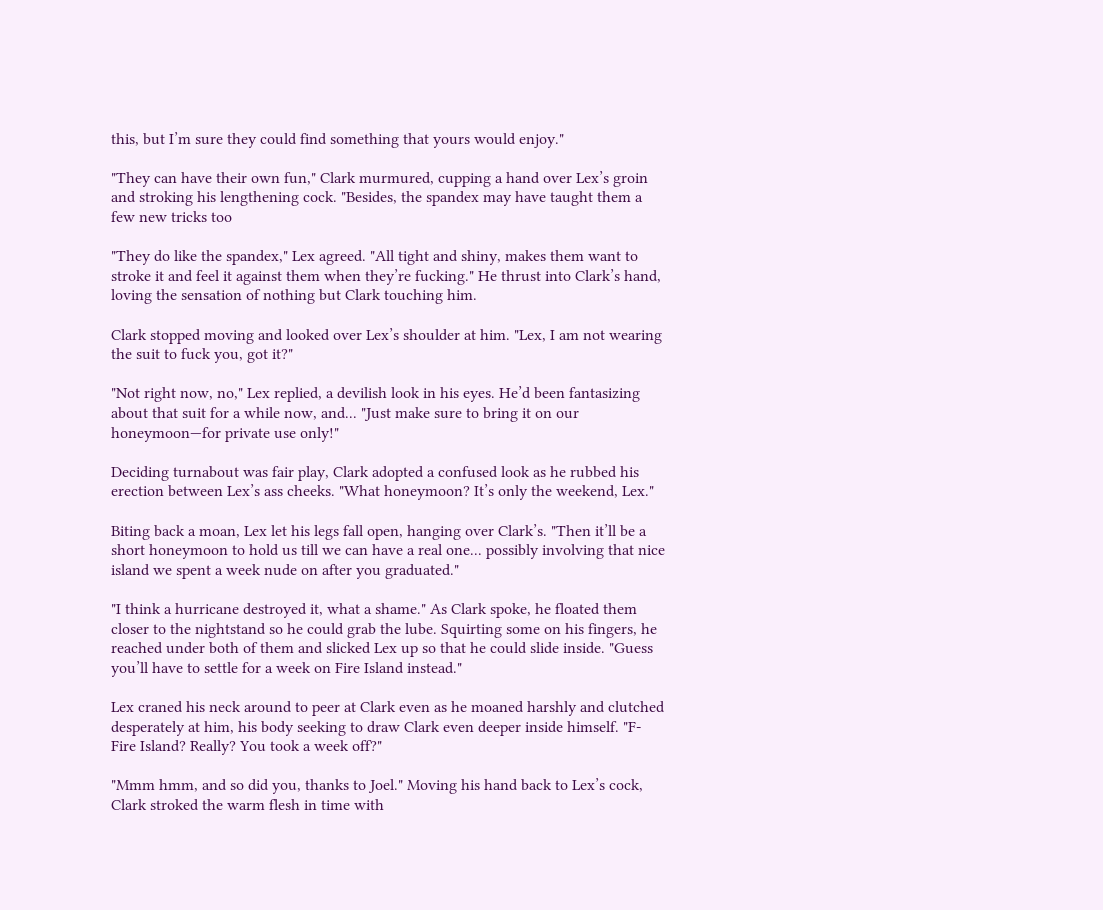this, but I’m sure they could find something that yours would enjoy."

"They can have their own fun," Clark murmured, cupping a hand over Lex’s groin and stroking his lengthening cock. "Besides, the spandex may have taught them a few new tricks too

"They do like the spandex," Lex agreed. "All tight and shiny, makes them want to stroke it and feel it against them when they’re fucking." He thrust into Clark’s hand, loving the sensation of nothing but Clark touching him.

Clark stopped moving and looked over Lex’s shoulder at him. "Lex, I am not wearing the suit to fuck you, got it?"

"Not right now, no," Lex replied, a devilish look in his eyes. He’d been fantasizing about that suit for a while now, and... "Just make sure to bring it on our honeymoon—for private use only!"

Deciding turnabout was fair play, Clark adopted a confused look as he rubbed his erection between Lex’s ass cheeks. "What honeymoon? It’s only the weekend, Lex."

Biting back a moan, Lex let his legs fall open, hanging over Clark’s. "Then it’ll be a short honeymoon to hold us till we can have a real one... possibly involving that nice island we spent a week nude on after you graduated."

"I think a hurricane destroyed it, what a shame." As Clark spoke, he floated them closer to the nightstand so he could grab the lube. Squirting some on his fingers, he reached under both of them and slicked Lex up so that he could slide inside. "Guess you’ll have to settle for a week on Fire Island instead."

Lex craned his neck around to peer at Clark even as he moaned harshly and clutched desperately at him, his body seeking to draw Clark even deeper inside himself. "F-Fire Island? Really? You took a week off?"

"Mmm hmm, and so did you, thanks to Joel." Moving his hand back to Lex’s cock, Clark stroked the warm flesh in time with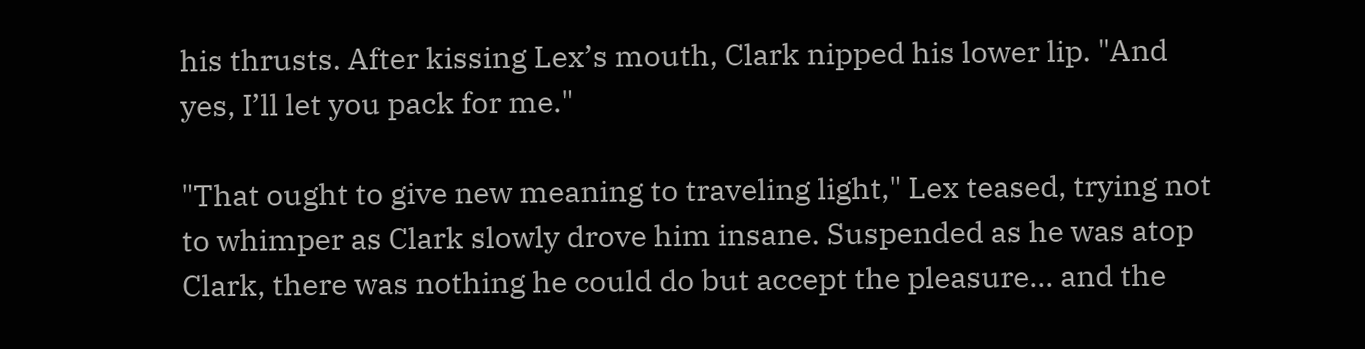his thrusts. After kissing Lex’s mouth, Clark nipped his lower lip. "And yes, I’ll let you pack for me."

"That ought to give new meaning to traveling light," Lex teased, trying not to whimper as Clark slowly drove him insane. Suspended as he was atop Clark, there was nothing he could do but accept the pleasure... and the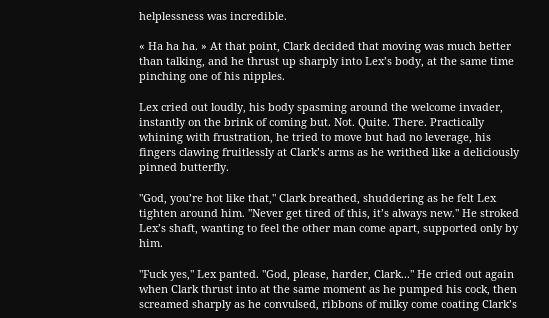helplessness was incredible.

« Ha ha ha. » At that point, Clark decided that moving was much better than talking, and he thrust up sharply into Lex’s body, at the same time pinching one of his nipples.

Lex cried out loudly, his body spasming around the welcome invader, instantly on the brink of coming but. Not. Quite. There. Practically whining with frustration, he tried to move but had no leverage, his fingers clawing fruitlessly at Clark’s arms as he writhed like a deliciously pinned butterfly.

"God, you’re hot like that," Clark breathed, shuddering as he felt Lex tighten around him. "Never get tired of this, it’s always new." He stroked Lex’s shaft, wanting to feel the other man come apart, supported only by him.

"Fuck yes," Lex panted. "God, please, harder, Clark..." He cried out again when Clark thrust into at the same moment as he pumped his cock, then screamed sharply as he convulsed, ribbons of milky come coating Clark’s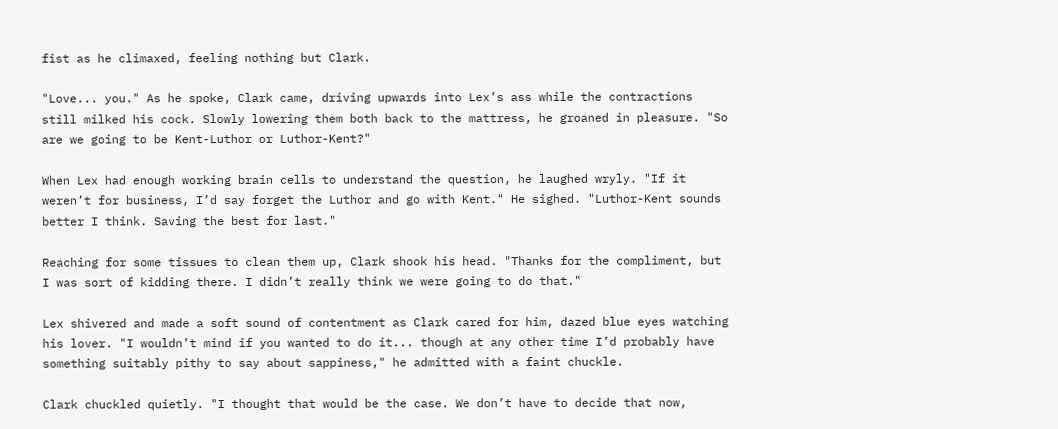fist as he climaxed, feeling nothing but Clark.

"Love... you." As he spoke, Clark came, driving upwards into Lex’s ass while the contractions still milked his cock. Slowly lowering them both back to the mattress, he groaned in pleasure. "So are we going to be Kent-Luthor or Luthor-Kent?"

When Lex had enough working brain cells to understand the question, he laughed wryly. "If it weren’t for business, I’d say forget the Luthor and go with Kent." He sighed. "Luthor-Kent sounds better I think. Saving the best for last."

Reaching for some tissues to clean them up, Clark shook his head. "Thanks for the compliment, but I was sort of kidding there. I didn’t really think we were going to do that."

Lex shivered and made a soft sound of contentment as Clark cared for him, dazed blue eyes watching his lover. "I wouldn’t mind if you wanted to do it... though at any other time I’d probably have something suitably pithy to say about sappiness," he admitted with a faint chuckle.

Clark chuckled quietly. "I thought that would be the case. We don’t have to decide that now,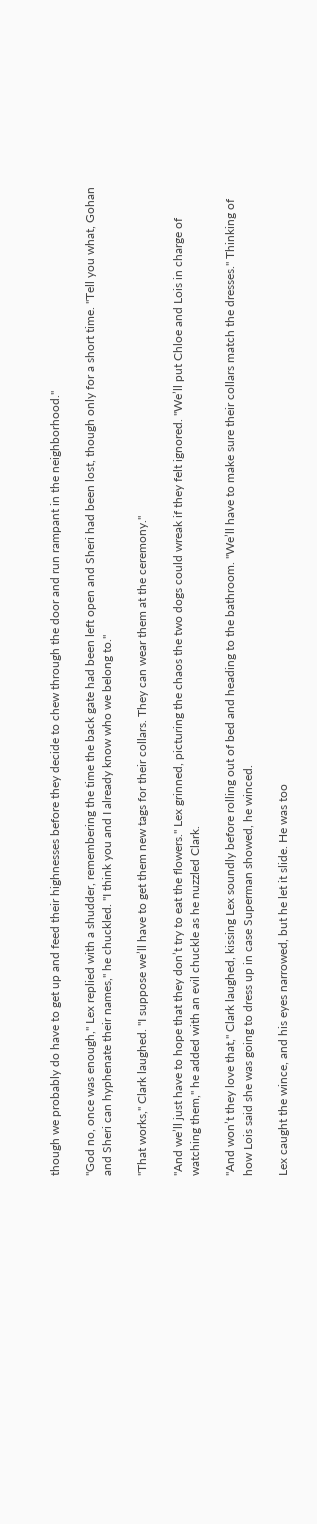though we probably do have to get up and feed their highnesses before they decide to chew through the door and run rampant in the neighborhood."

"God no, once was enough," Lex replied with a shudder, remembering the time the back gate had been left open and Sheri had been lost, though only for a short time. "Tell you what, Gohan and Sheri can hyphenate their names," he chuckled. "I think you and I already know who we belong to."

"That works," Clark laughed. "I suppose we’ll have to get them new tags for their collars. They can wear them at the ceremony."

"And we’ll just have to hope that they don’t try to eat the flowers." Lex grinned, picturing the chaos the two dogs could wreak if they felt ignored. "We’ll put Chloe and Lois in charge of watching them," he added with an evil chuckle as he nuzzled Clark.

"And won’t they love that," Clark laughed, kissing Lex soundly before rolling out of bed and heading to the bathroom. "We’ll have to make sure their collars match the dresses." Thinking of how Lois said she was going to dress up in case Superman showed, he winced.

Lex caught the wince, and his eyes narrowed, but he let it slide. He was too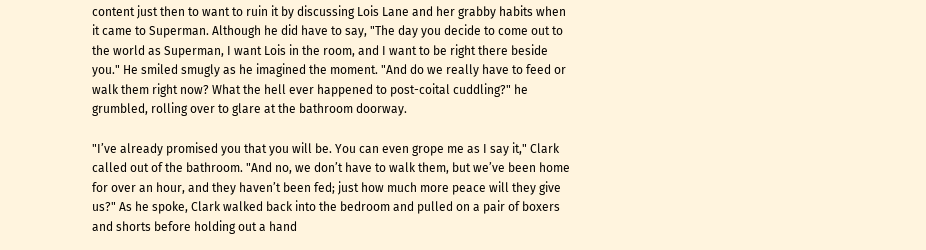content just then to want to ruin it by discussing Lois Lane and her grabby habits when it came to Superman. Although he did have to say, "The day you decide to come out to the world as Superman, I want Lois in the room, and I want to be right there beside you." He smiled smugly as he imagined the moment. "And do we really have to feed or walk them right now? What the hell ever happened to post-coital cuddling?" he grumbled, rolling over to glare at the bathroom doorway.

"I’ve already promised you that you will be. You can even grope me as I say it," Clark called out of the bathroom. "And no, we don’t have to walk them, but we’ve been home for over an hour, and they haven’t been fed; just how much more peace will they give us?" As he spoke, Clark walked back into the bedroom and pulled on a pair of boxers and shorts before holding out a hand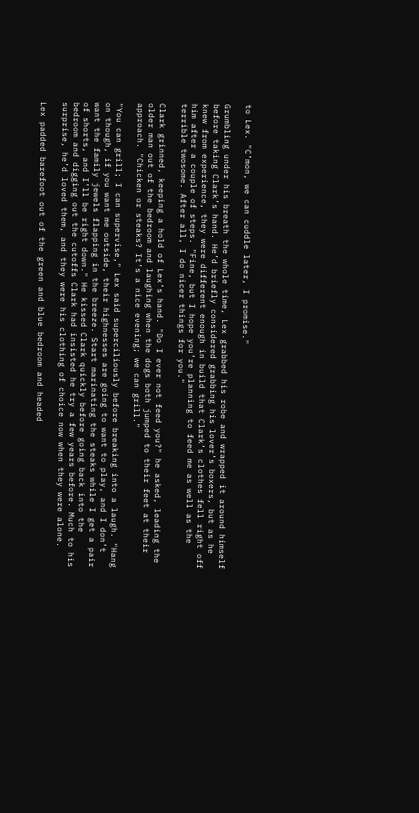to Lex. "C’mon, we can cuddle later, I promise."

Grumbling under his breath the whole time, Lex grabbed his robe and wrapped it around himself before taking Clark’s hand. He’d briefly considered grabbing his lover’s boxers, but as he knew from experience, they were different enough in build that Clark’s clothes fell right off him after a couple of steps. "Fine, but I hope you’re planning to feed me as well as the terrible twosome. After all, I do nicer things for you."

Clark grinned, keeping a hold of Lex’s hand. "Do I ever not feed you?" he asked, leading the older man out of the bedroom and laughing when the dogs both jumped to their feet at their approach. "Chicken or steaks? It’s a nice evening; we can grill."

"You can grill; I can supervise," Lex said superciliously before breaking into a laugh. "Hang on though, if you want me outside, their highnesses are going to want to play, and I don’t want the family jewels flapping in the breeze. Start marinating the steaks while I get a pair of shorts, and I’ll be right down." He kissed Clark quickly before going back into the bedroom and digging out the cutoffs Clark had insisted he try a few years before. Much to his surprise, he’d loved them, and they were his clothing of choice now when they were alone.

Lex padded barefoot out of the green and blue bedroom and headed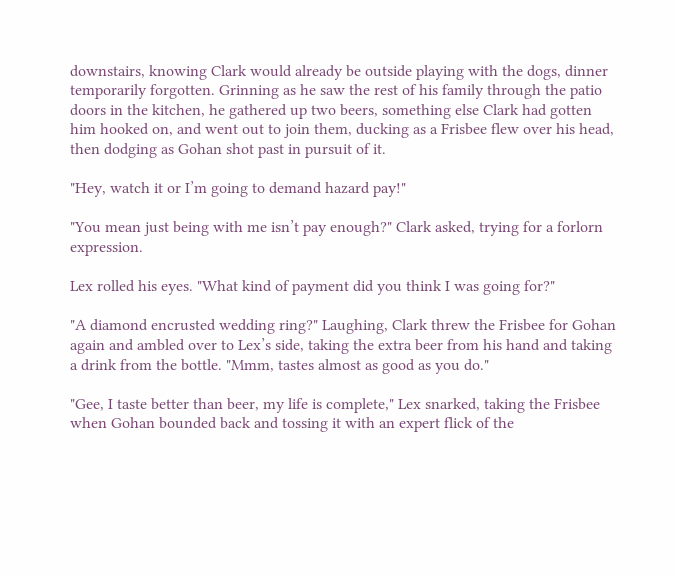downstairs, knowing Clark would already be outside playing with the dogs, dinner temporarily forgotten. Grinning as he saw the rest of his family through the patio doors in the kitchen, he gathered up two beers, something else Clark had gotten him hooked on, and went out to join them, ducking as a Frisbee flew over his head, then dodging as Gohan shot past in pursuit of it.

"Hey, watch it or I’m going to demand hazard pay!"

"You mean just being with me isn’t pay enough?" Clark asked, trying for a forlorn expression.

Lex rolled his eyes. "What kind of payment did you think I was going for?"

"A diamond encrusted wedding ring?" Laughing, Clark threw the Frisbee for Gohan again and ambled over to Lex’s side, taking the extra beer from his hand and taking a drink from the bottle. "Mmm, tastes almost as good as you do."

"Gee, I taste better than beer, my life is complete," Lex snarked, taking the Frisbee when Gohan bounded back and tossing it with an expert flick of the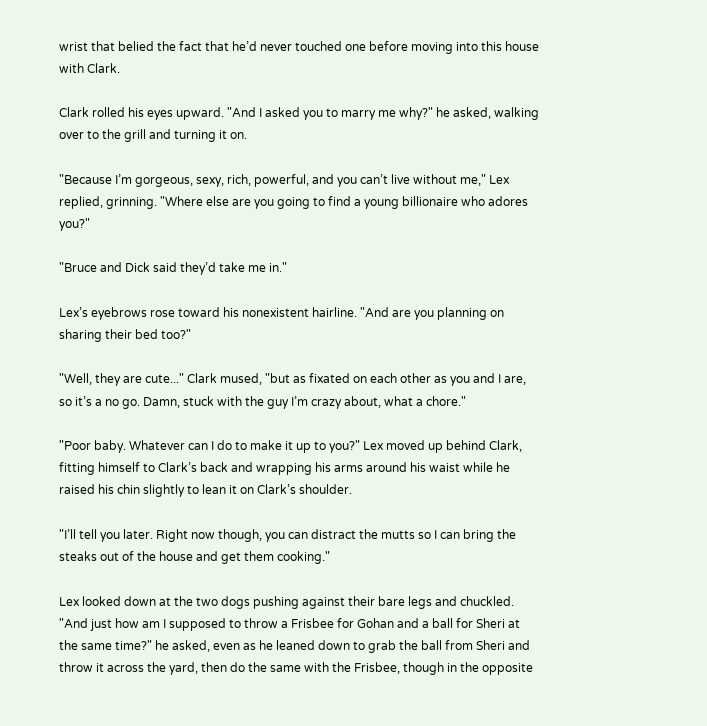wrist that belied the fact that he’d never touched one before moving into this house with Clark.

Clark rolled his eyes upward. "And I asked you to marry me why?" he asked, walking over to the grill and turning it on.

"Because I’m gorgeous, sexy, rich, powerful, and you can’t live without me," Lex replied, grinning. "Where else are you going to find a young billionaire who adores you?"

"Bruce and Dick said they’d take me in."

Lex’s eyebrows rose toward his nonexistent hairline. "And are you planning on sharing their bed too?"

"Well, they are cute..." Clark mused, "but as fixated on each other as you and I are, so it’s a no go. Damn, stuck with the guy I’m crazy about, what a chore."

"Poor baby. Whatever can I do to make it up to you?" Lex moved up behind Clark, fitting himself to Clark’s back and wrapping his arms around his waist while he raised his chin slightly to lean it on Clark’s shoulder.

"I’ll tell you later. Right now though, you can distract the mutts so I can bring the steaks out of the house and get them cooking."

Lex looked down at the two dogs pushing against their bare legs and chuckled. "And just how am I supposed to throw a Frisbee for Gohan and a ball for Sheri at the same time?" he asked, even as he leaned down to grab the ball from Sheri and throw it across the yard, then do the same with the Frisbee, though in the opposite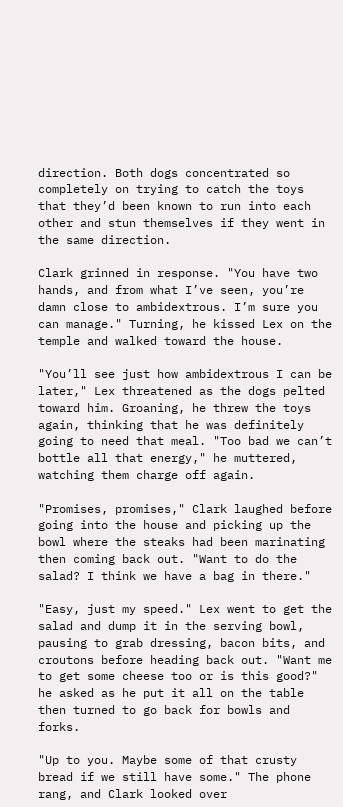direction. Both dogs concentrated so completely on trying to catch the toys that they’d been known to run into each other and stun themselves if they went in the same direction.

Clark grinned in response. "You have two hands, and from what I’ve seen, you’re damn close to ambidextrous. I’m sure you can manage." Turning, he kissed Lex on the temple and walked toward the house.

"You’ll see just how ambidextrous I can be later," Lex threatened as the dogs pelted toward him. Groaning, he threw the toys again, thinking that he was definitely going to need that meal. "Too bad we can’t bottle all that energy," he muttered, watching them charge off again.

"Promises, promises," Clark laughed before going into the house and picking up the bowl where the steaks had been marinating then coming back out. "Want to do the salad? I think we have a bag in there."

"Easy, just my speed." Lex went to get the salad and dump it in the serving bowl, pausing to grab dressing, bacon bits, and croutons before heading back out. "Want me to get some cheese too or is this good?" he asked as he put it all on the table then turned to go back for bowls and forks.

"Up to you. Maybe some of that crusty bread if we still have some." The phone rang, and Clark looked over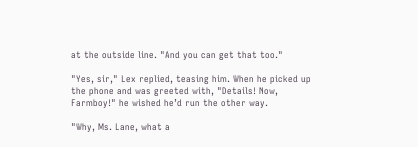at the outside line. "And you can get that too."

"Yes, sir," Lex replied, teasing him. When he picked up the phone and was greeted with, "Details! Now, Farmboy!" he wished he’d run the other way.

"Why, Ms. Lane, what a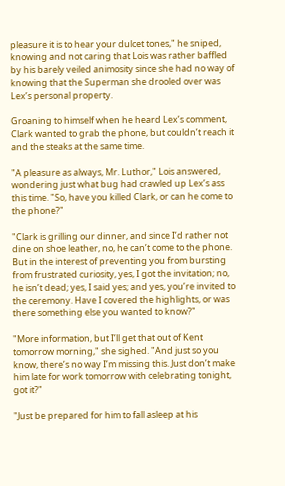pleasure it is to hear your dulcet tones," he sniped, knowing and not caring that Lois was rather baffled by his barely veiled animosity since she had no way of knowing that the Superman she drooled over was Lex’s personal property.

Groaning to himself when he heard Lex’s comment, Clark wanted to grab the phone, but couldn’t reach it and the steaks at the same time.

"A pleasure as always, Mr. Luthor," Lois answered, wondering just what bug had crawled up Lex’s ass this time. "So, have you killed Clark, or can he come to the phone?"

"Clark is grilling our dinner, and since I’d rather not dine on shoe leather, no, he can’t come to the phone. But in the interest of preventing you from bursting from frustrated curiosity, yes, I got the invitation; no, he isn’t dead; yes, I said yes; and yes, you’re invited to the ceremony. Have I covered the highlights, or was there something else you wanted to know?"

"More information, but I’ll get that out of Kent tomorrow morning," she sighed. "And just so you know, there’s no way I’m missing this. Just don’t make him late for work tomorrow with celebrating tonight, got it?"

"Just be prepared for him to fall asleep at his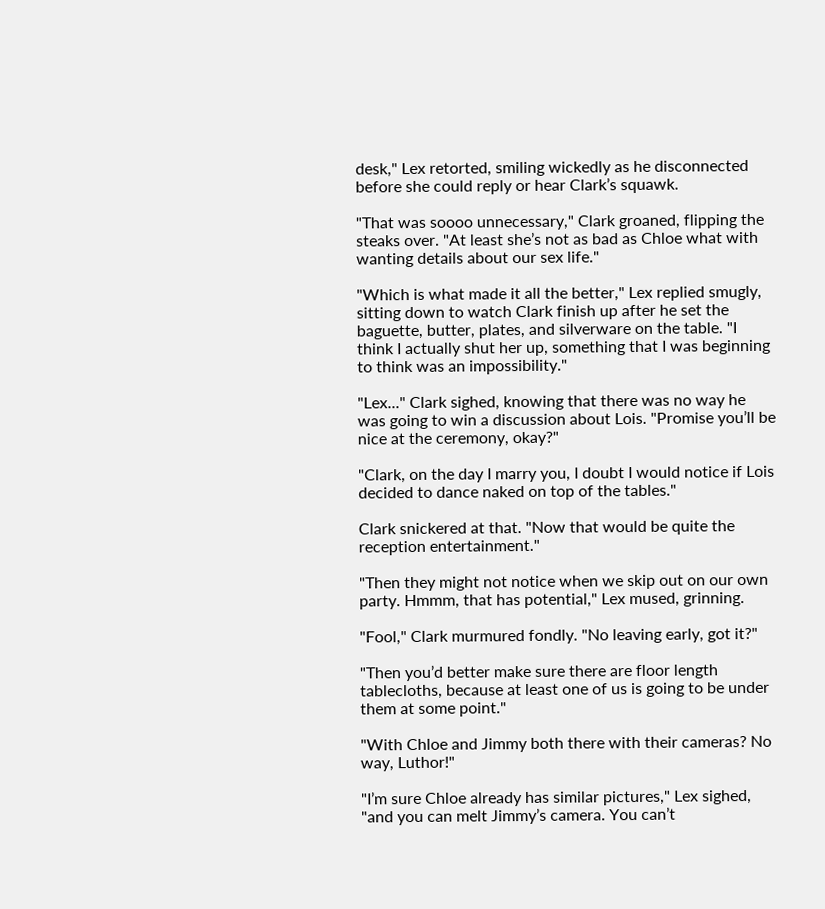desk," Lex retorted, smiling wickedly as he disconnected before she could reply or hear Clark’s squawk.

"That was soooo unnecessary," Clark groaned, flipping the steaks over. "At least she’s not as bad as Chloe what with wanting details about our sex life."

"Which is what made it all the better," Lex replied smugly, sitting down to watch Clark finish up after he set the baguette, butter, plates, and silverware on the table. "I think I actually shut her up, something that I was beginning to think was an impossibility."

"Lex..." Clark sighed, knowing that there was no way he was going to win a discussion about Lois. "Promise you’ll be nice at the ceremony, okay?"

"Clark, on the day I marry you, I doubt I would notice if Lois decided to dance naked on top of the tables."

Clark snickered at that. "Now that would be quite the reception entertainment."

"Then they might not notice when we skip out on our own party. Hmmm, that has potential," Lex mused, grinning.

"Fool," Clark murmured fondly. "No leaving early, got it?"

"Then you’d better make sure there are floor length tablecloths, because at least one of us is going to be under them at some point."

"With Chloe and Jimmy both there with their cameras? No way, Luthor!"

"I’m sure Chloe already has similar pictures," Lex sighed, "and you can melt Jimmy’s camera. You can’t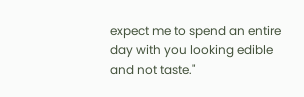expect me to spend an entire day with you looking edible and not taste."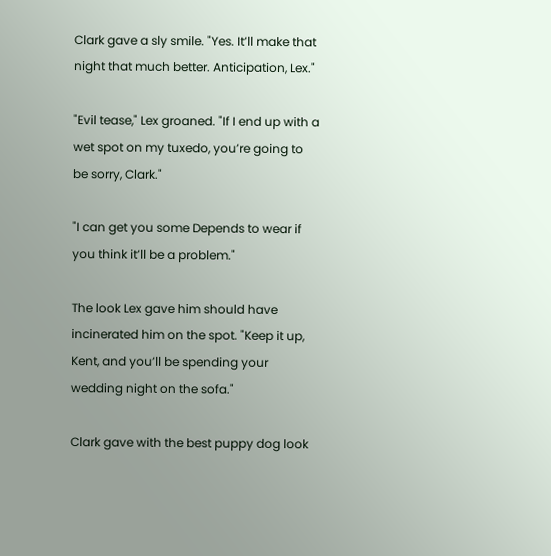Clark gave a sly smile. "Yes. It’ll make that night that much better. Anticipation, Lex."

"Evil tease," Lex groaned. "If I end up with a wet spot on my tuxedo, you’re going to be sorry, Clark."

"I can get you some Depends to wear if you think it’ll be a problem."

The look Lex gave him should have incinerated him on the spot. "Keep it up, Kent, and you’ll be spending your wedding night on the sofa."

Clark gave with the best puppy dog look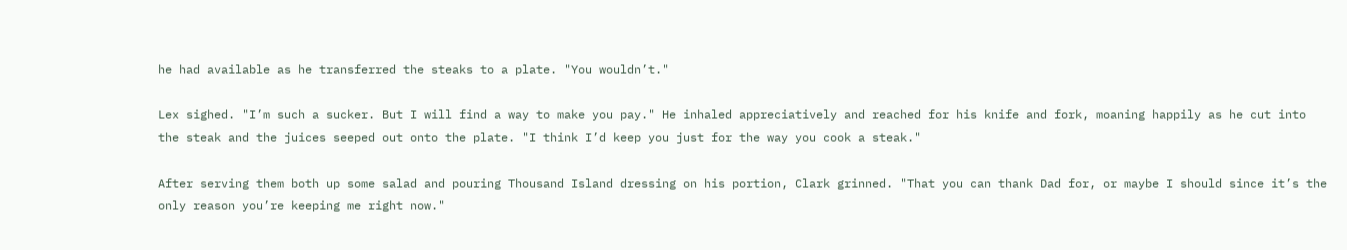he had available as he transferred the steaks to a plate. "You wouldn’t."

Lex sighed. "I’m such a sucker. But I will find a way to make you pay." He inhaled appreciatively and reached for his knife and fork, moaning happily as he cut into the steak and the juices seeped out onto the plate. "I think I’d keep you just for the way you cook a steak."

After serving them both up some salad and pouring Thousand Island dressing on his portion, Clark grinned. "That you can thank Dad for, or maybe I should since it’s the only reason you’re keeping me right now."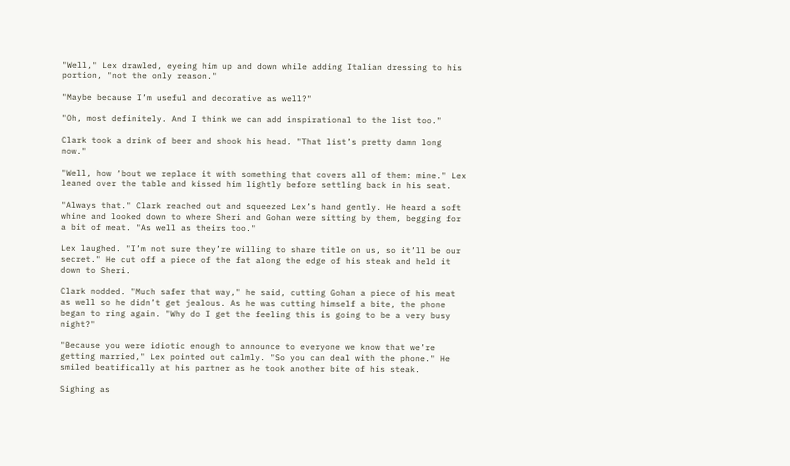"Well," Lex drawled, eyeing him up and down while adding Italian dressing to his portion, "not the only reason."

"Maybe because I’m useful and decorative as well?"

"Oh, most definitely. And I think we can add inspirational to the list too."

Clark took a drink of beer and shook his head. "That list’s pretty damn long now."

"Well, how ‘bout we replace it with something that covers all of them: mine." Lex leaned over the table and kissed him lightly before settling back in his seat.

"Always that." Clark reached out and squeezed Lex’s hand gently. He heard a soft whine and looked down to where Sheri and Gohan were sitting by them, begging for a bit of meat. "As well as theirs too."

Lex laughed. "I’m not sure they’re willing to share title on us, so it’ll be our secret." He cut off a piece of the fat along the edge of his steak and held it down to Sheri.

Clark nodded. "Much safer that way," he said, cutting Gohan a piece of his meat as well so he didn’t get jealous. As he was cutting himself a bite, the phone began to ring again. "Why do I get the feeling this is going to be a very busy night?"

"Because you were idiotic enough to announce to everyone we know that we’re getting married," Lex pointed out calmly. "So you can deal with the phone." He smiled beatifically at his partner as he took another bite of his steak.

Sighing as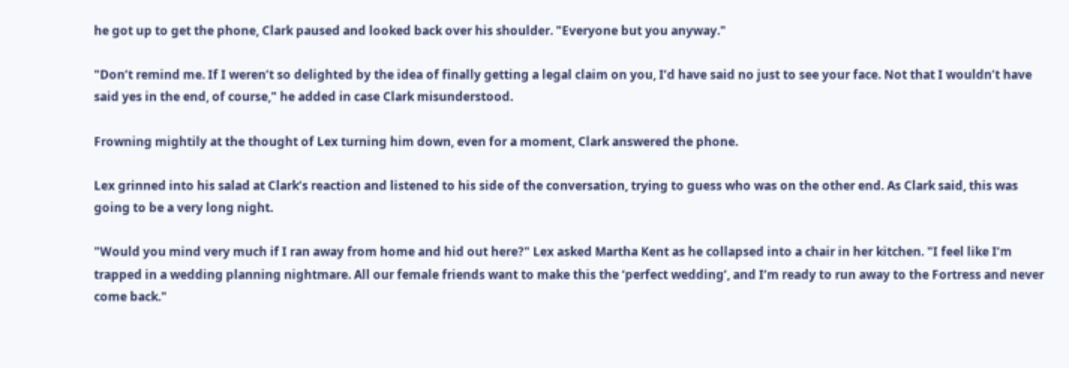he got up to get the phone, Clark paused and looked back over his shoulder. "Everyone but you anyway."

"Don’t remind me. If I weren’t so delighted by the idea of finally getting a legal claim on you, I’d have said no just to see your face. Not that I wouldn’t have said yes in the end, of course," he added in case Clark misunderstood.

Frowning mightily at the thought of Lex turning him down, even for a moment, Clark answered the phone.

Lex grinned into his salad at Clark’s reaction and listened to his side of the conversation, trying to guess who was on the other end. As Clark said, this was going to be a very long night.

"Would you mind very much if I ran away from home and hid out here?" Lex asked Martha Kent as he collapsed into a chair in her kitchen. "I feel like I’m trapped in a wedding planning nightmare. All our female friends want to make this the ‘perfect wedding’, and I’m ready to run away to the Fortress and never come back."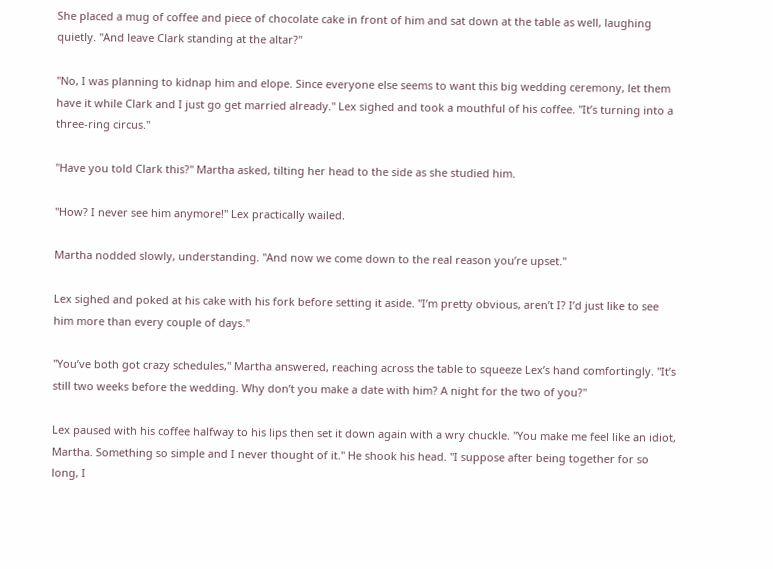She placed a mug of coffee and piece of chocolate cake in front of him and sat down at the table as well, laughing quietly. "And leave Clark standing at the altar?"

"No, I was planning to kidnap him and elope. Since everyone else seems to want this big wedding ceremony, let them have it while Clark and I just go get married already." Lex sighed and took a mouthful of his coffee. "It’s turning into a three-ring circus."

"Have you told Clark this?" Martha asked, tilting her head to the side as she studied him.

"How? I never see him anymore!" Lex practically wailed.

Martha nodded slowly, understanding. "And now we come down to the real reason you’re upset."

Lex sighed and poked at his cake with his fork before setting it aside. "I’m pretty obvious, aren’t I? I’d just like to see him more than every couple of days."

"You’ve both got crazy schedules," Martha answered, reaching across the table to squeeze Lex’s hand comfortingly. "It’s still two weeks before the wedding. Why don’t you make a date with him? A night for the two of you?"

Lex paused with his coffee halfway to his lips then set it down again with a wry chuckle. "You make me feel like an idiot, Martha. Something so simple and I never thought of it." He shook his head. "I suppose after being together for so long, I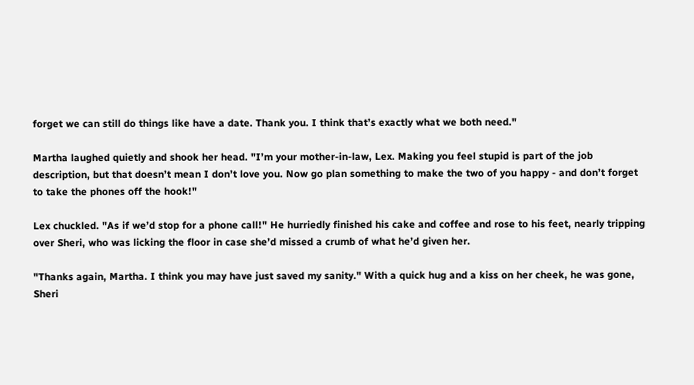forget we can still do things like have a date. Thank you. I think that’s exactly what we both need."

Martha laughed quietly and shook her head. "I’m your mother-in-law, Lex. Making you feel stupid is part of the job description, but that doesn’t mean I don’t love you. Now go plan something to make the two of you happy - and don’t forget to take the phones off the hook!"

Lex chuckled. "As if we’d stop for a phone call!" He hurriedly finished his cake and coffee and rose to his feet, nearly tripping over Sheri, who was licking the floor in case she’d missed a crumb of what he’d given her.

"Thanks again, Martha. I think you may have just saved my sanity." With a quick hug and a kiss on her cheek, he was gone, Sheri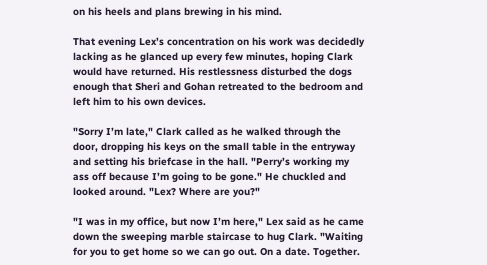on his heels and plans brewing in his mind.

That evening Lex’s concentration on his work was decidedly lacking as he glanced up every few minutes, hoping Clark would have returned. His restlessness disturbed the dogs enough that Sheri and Gohan retreated to the bedroom and left him to his own devices.

"Sorry I’m late," Clark called as he walked through the door, dropping his keys on the small table in the entryway and setting his briefcase in the hall. "Perry’s working my ass off because I’m going to be gone." He chuckled and looked around. "Lex? Where are you?"

"I was in my office, but now I’m here," Lex said as he came down the sweeping marble staircase to hug Clark. "Waiting for you to get home so we can go out. On a date. Together.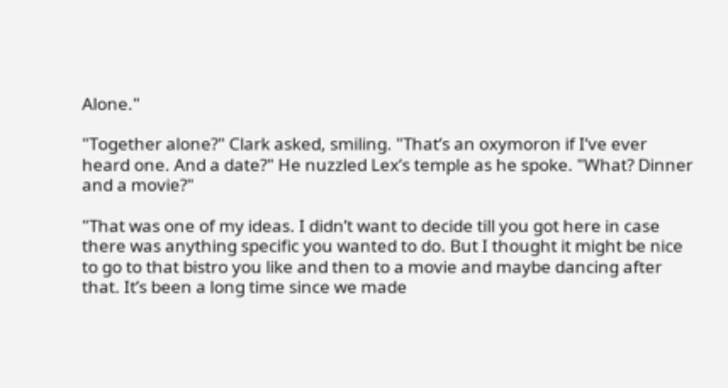Alone."

"Together alone?" Clark asked, smiling. "That’s an oxymoron if I’ve ever heard one. And a date?" He nuzzled Lex’s temple as he spoke. "What? Dinner and a movie?"

"That was one of my ideas. I didn’t want to decide till you got here in case there was anything specific you wanted to do. But I thought it might be nice to go to that bistro you like and then to a movie and maybe dancing after that. It’s been a long time since we made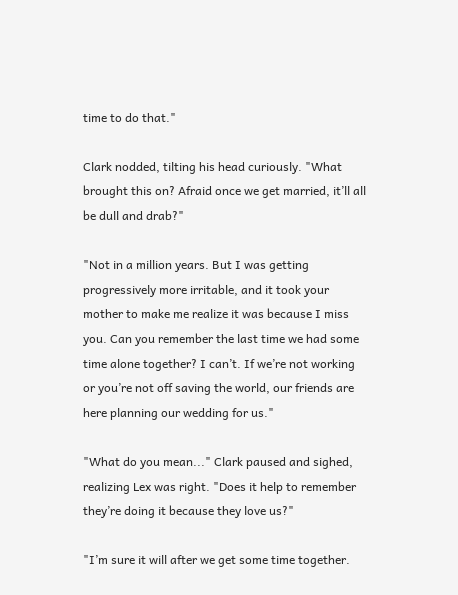time to do that."

Clark nodded, tilting his head curiously. "What brought this on? Afraid once we get married, it’ll all be dull and drab?"

"Not in a million years. But I was getting progressively more irritable, and it took your mother to make me realize it was because I miss you. Can you remember the last time we had some time alone together? I can’t. If we’re not working or you’re not off saving the world, our friends are here planning our wedding for us."

"What do you mean..." Clark paused and sighed, realizing Lex was right. "Does it help to remember they’re doing it because they love us?"

"I’m sure it will after we get some time together.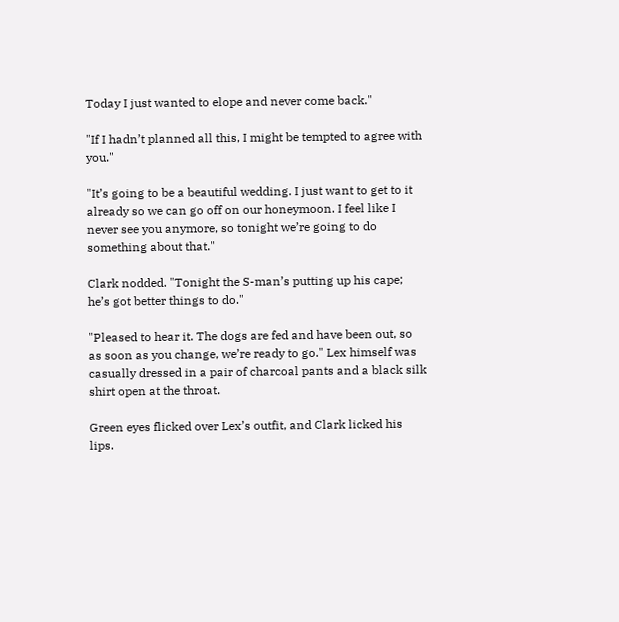Today I just wanted to elope and never come back."

"If I hadn’t planned all this, I might be tempted to agree with you."

"It’s going to be a beautiful wedding. I just want to get to it already so we can go off on our honeymoon. I feel like I never see you anymore, so tonight we’re going to do something about that."

Clark nodded. "Tonight the S-man’s putting up his cape; he’s got better things to do."

"Pleased to hear it. The dogs are fed and have been out, so as soon as you change, we’re ready to go." Lex himself was casually dressed in a pair of charcoal pants and a black silk shirt open at the throat.

Green eyes flicked over Lex’s outfit, and Clark licked his lips.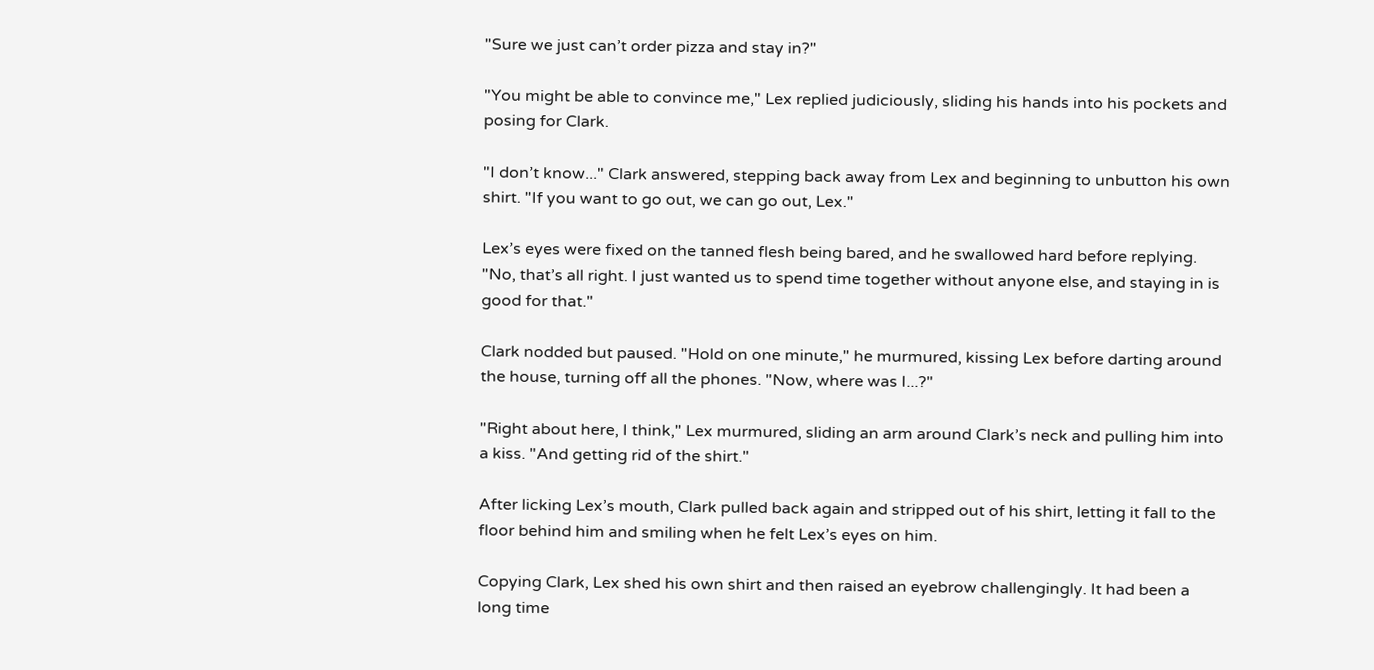"Sure we just can’t order pizza and stay in?"

"You might be able to convince me," Lex replied judiciously, sliding his hands into his pockets and posing for Clark.

"I don’t know..." Clark answered, stepping back away from Lex and beginning to unbutton his own shirt. "If you want to go out, we can go out, Lex."

Lex’s eyes were fixed on the tanned flesh being bared, and he swallowed hard before replying. "No, that’s all right. I just wanted us to spend time together without anyone else, and staying in is good for that."

Clark nodded but paused. "Hold on one minute," he murmured, kissing Lex before darting around the house, turning off all the phones. "Now, where was I...?"

"Right about here, I think," Lex murmured, sliding an arm around Clark’s neck and pulling him into a kiss. "And getting rid of the shirt."

After licking Lex’s mouth, Clark pulled back again and stripped out of his shirt, letting it fall to the floor behind him and smiling when he felt Lex’s eyes on him.

Copying Clark, Lex shed his own shirt and then raised an eyebrow challengingly. It had been a long time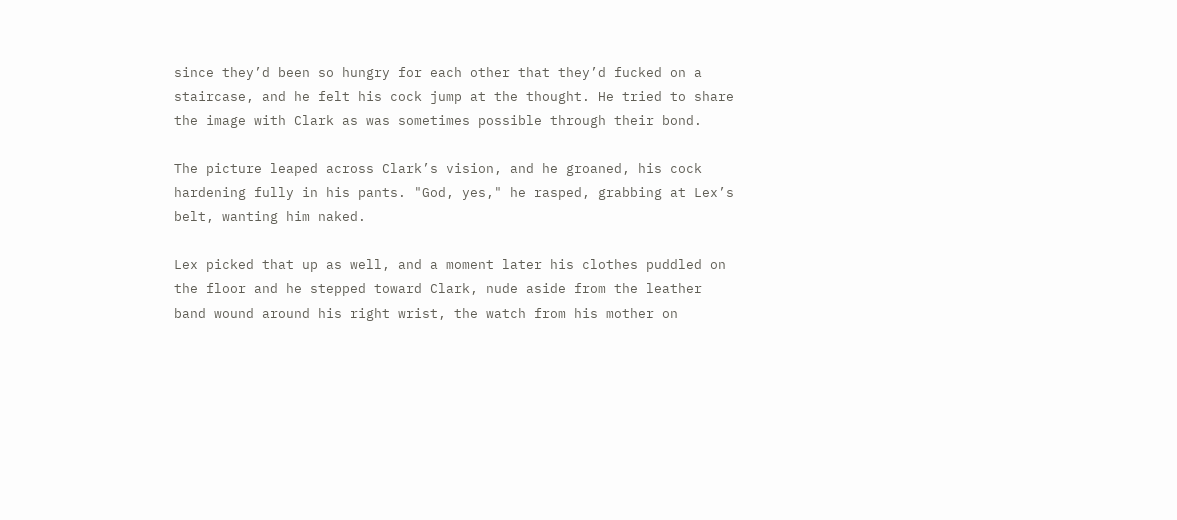since they’d been so hungry for each other that they’d fucked on a staircase, and he felt his cock jump at the thought. He tried to share the image with Clark as was sometimes possible through their bond.

The picture leaped across Clark’s vision, and he groaned, his cock hardening fully in his pants. "God, yes," he rasped, grabbing at Lex’s belt, wanting him naked.

Lex picked that up as well, and a moment later his clothes puddled on the floor and he stepped toward Clark, nude aside from the leather band wound around his right wrist, the watch from his mother on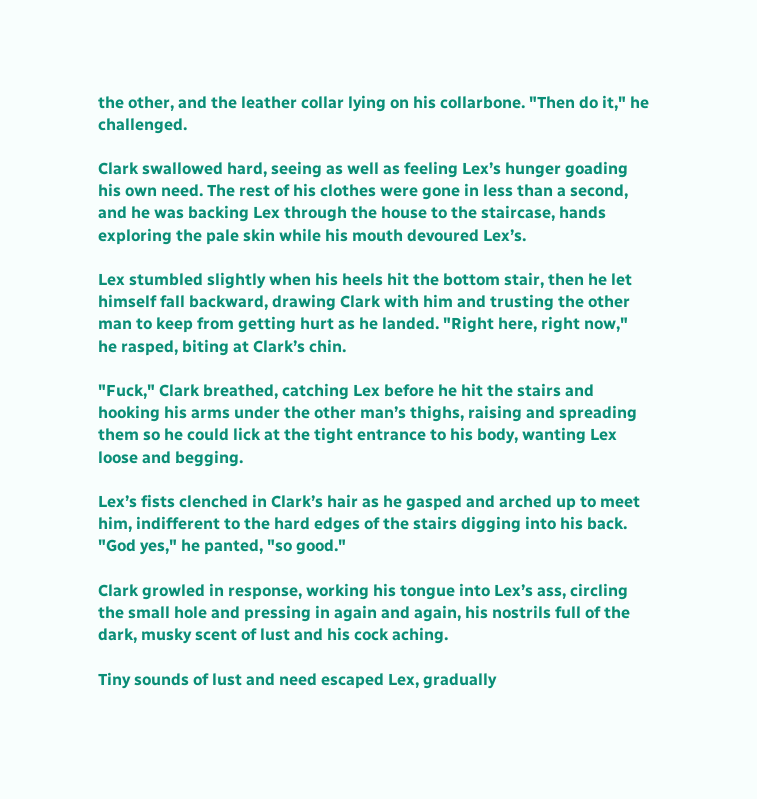the other, and the leather collar lying on his collarbone. "Then do it," he challenged.

Clark swallowed hard, seeing as well as feeling Lex’s hunger goading his own need. The rest of his clothes were gone in less than a second, and he was backing Lex through the house to the staircase, hands exploring the pale skin while his mouth devoured Lex’s.

Lex stumbled slightly when his heels hit the bottom stair, then he let himself fall backward, drawing Clark with him and trusting the other man to keep from getting hurt as he landed. "Right here, right now," he rasped, biting at Clark’s chin.

"Fuck," Clark breathed, catching Lex before he hit the stairs and hooking his arms under the other man’s thighs, raising and spreading them so he could lick at the tight entrance to his body, wanting Lex loose and begging.

Lex’s fists clenched in Clark’s hair as he gasped and arched up to meet him, indifferent to the hard edges of the stairs digging into his back. "God yes," he panted, "so good."

Clark growled in response, working his tongue into Lex’s ass, circling the small hole and pressing in again and again, his nostrils full of the dark, musky scent of lust and his cock aching.

Tiny sounds of lust and need escaped Lex, gradually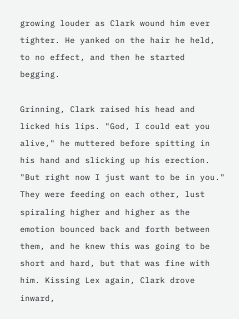growing louder as Clark wound him ever tighter. He yanked on the hair he held, to no effect, and then he started begging.

Grinning, Clark raised his head and licked his lips. "God, I could eat you alive," he muttered before spitting in his hand and slicking up his erection. "But right now I just want to be in you." They were feeding on each other, lust spiraling higher and higher as the emotion bounced back and forth between them, and he knew this was going to be short and hard, but that was fine with him. Kissing Lex again, Clark drove inward,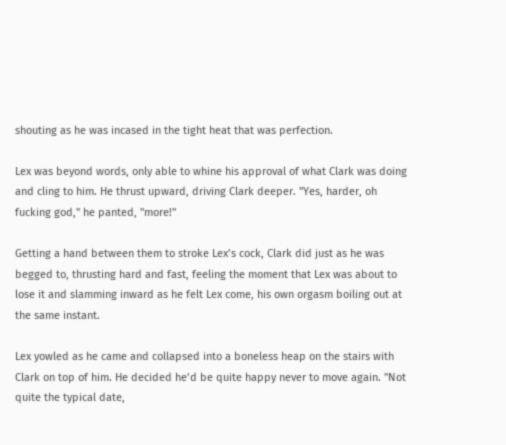shouting as he was incased in the tight heat that was perfection.

Lex was beyond words, only able to whine his approval of what Clark was doing and cling to him. He thrust upward, driving Clark deeper. "Yes, harder, oh fucking god," he panted, "more!"

Getting a hand between them to stroke Lex’s cock, Clark did just as he was begged to, thrusting hard and fast, feeling the moment that Lex was about to lose it and slamming inward as he felt Lex come, his own orgasm boiling out at the same instant.

Lex yowled as he came and collapsed into a boneless heap on the stairs with Clark on top of him. He decided he’d be quite happy never to move again. "Not quite the typical date,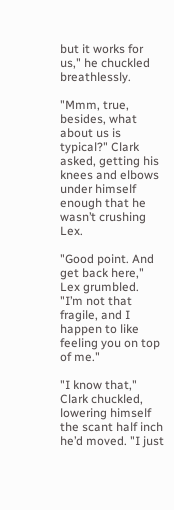but it works for us," he chuckled breathlessly.

"Mmm, true, besides, what about us is typical?" Clark asked, getting his knees and elbows under himself enough that he wasn’t crushing Lex.

"Good point. And get back here," Lex grumbled. "I’m not that fragile, and I happen to like feeling you on top of me."

"I know that," Clark chuckled, lowering himself the scant half inch he’d moved. "I just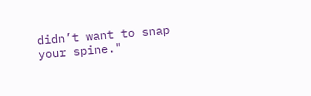didn’t want to snap your spine."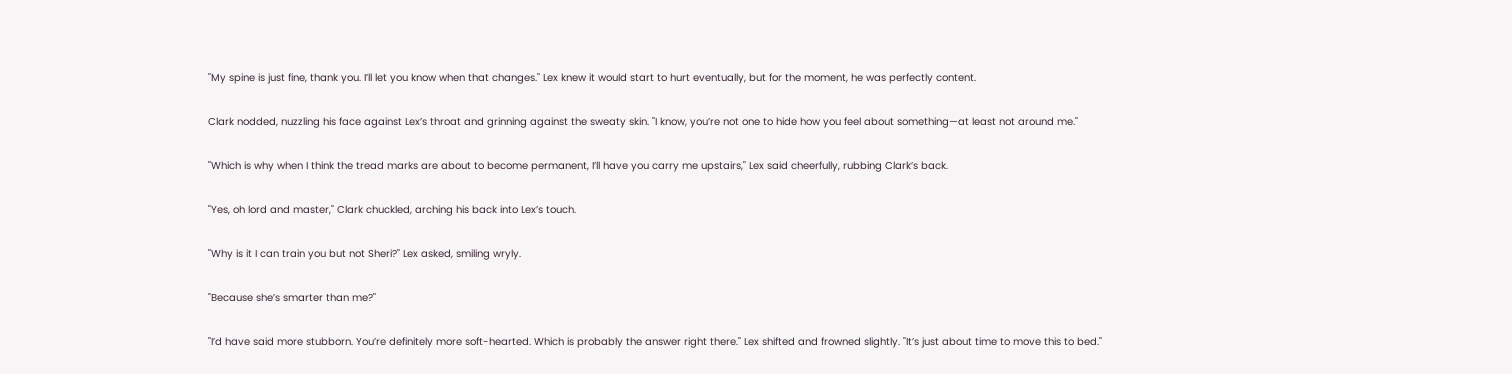"My spine is just fine, thank you. I’ll let you know when that changes." Lex knew it would start to hurt eventually, but for the moment, he was perfectly content.

Clark nodded, nuzzling his face against Lex’s throat and grinning against the sweaty skin. "I know, you’re not one to hide how you feel about something—at least not around me."

"Which is why when I think the tread marks are about to become permanent, I’ll have you carry me upstairs," Lex said cheerfully, rubbing Clark’s back.

"Yes, oh lord and master," Clark chuckled, arching his back into Lex’s touch.

"Why is it I can train you but not Sheri?" Lex asked, smiling wryly.

"Because she’s smarter than me?"

"I’d have said more stubborn. You’re definitely more soft-hearted. Which is probably the answer right there." Lex shifted and frowned slightly. "It’s just about time to move this to bed."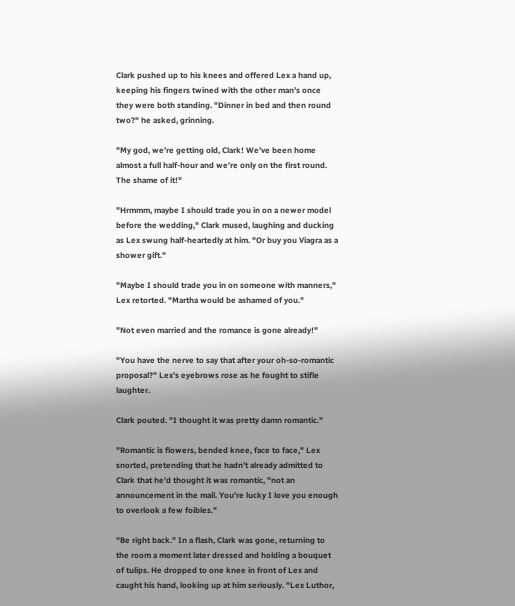Clark pushed up to his knees and offered Lex a hand up, keeping his fingers twined with the other man’s once they were both standing. "Dinner in bed and then round two?" he asked, grinning.

"My god, we’re getting old, Clark! We’ve been home almost a full half-hour and we’re only on the first round. The shame of it!"

"Hrmmm, maybe I should trade you in on a newer model before the wedding," Clark mused, laughing and ducking as Lex swung half-heartedly at him. "Or buy you Viagra as a shower gift."

"Maybe I should trade you in on someone with manners," Lex retorted. "Martha would be ashamed of you."

"Not even married and the romance is gone already!"

"You have the nerve to say that after your oh-so-romantic proposal?" Lex’s eyebrows rose as he fought to stifle laughter.

Clark pouted. "I thought it was pretty damn romantic."

"Romantic is flowers, bended knee, face to face," Lex snorted, pretending that he hadn’t already admitted to Clark that he’d thought it was romantic, "not an announcement in the mail. You’re lucky I love you enough to overlook a few foibles."

"Be right back." In a flash, Clark was gone, returning to the room a moment later dressed and holding a bouquet of tulips. He dropped to one knee in front of Lex and caught his hand, looking up at him seriously. "Lex Luthor,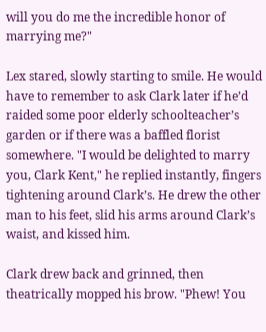will you do me the incredible honor of marrying me?"

Lex stared, slowly starting to smile. He would have to remember to ask Clark later if he’d raided some poor elderly schoolteacher’s garden or if there was a baffled florist somewhere. "I would be delighted to marry you, Clark Kent," he replied instantly, fingers tightening around Clark’s. He drew the other man to his feet, slid his arms around Clark’s waist, and kissed him.

Clark drew back and grinned, then theatrically mopped his brow. "Phew! You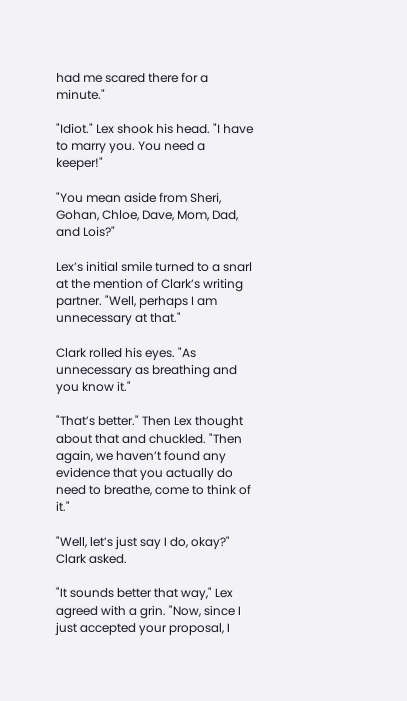had me scared there for a minute."

"Idiot." Lex shook his head. "I have to marry you. You need a keeper!"

"You mean aside from Sheri, Gohan, Chloe, Dave, Mom, Dad, and Lois?"

Lex’s initial smile turned to a snarl at the mention of Clark’s writing partner. "Well, perhaps I am unnecessary at that."

Clark rolled his eyes. "As unnecessary as breathing and you know it."

"That’s better." Then Lex thought about that and chuckled. "Then again, we haven’t found any evidence that you actually do need to breathe, come to think of it."

"Well, let’s just say I do, okay?" Clark asked.

"It sounds better that way," Lex agreed with a grin. "Now, since I just accepted your proposal, I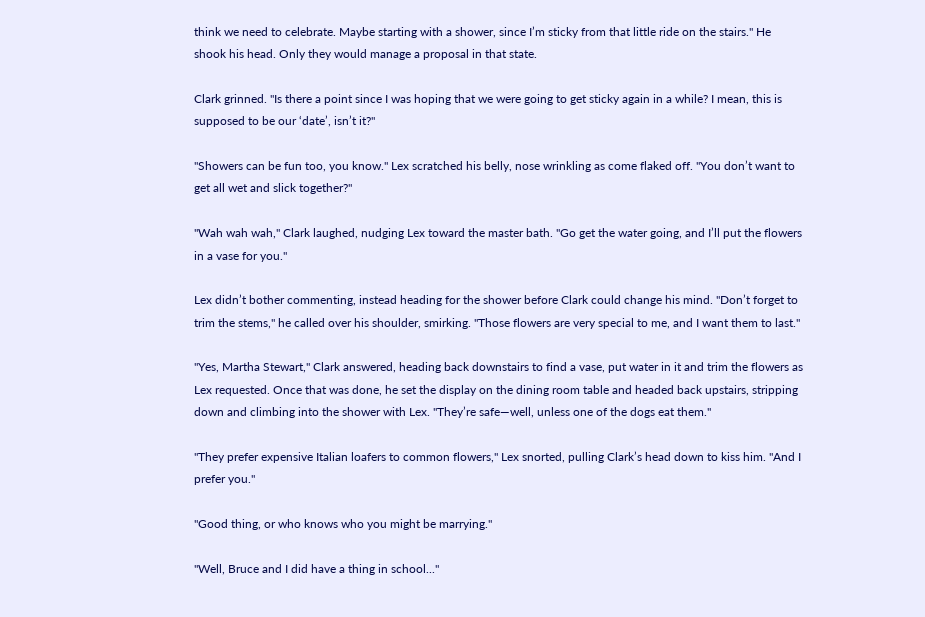think we need to celebrate. Maybe starting with a shower, since I’m sticky from that little ride on the stairs." He shook his head. Only they would manage a proposal in that state.

Clark grinned. "Is there a point since I was hoping that we were going to get sticky again in a while? I mean, this is supposed to be our ‘date’, isn’t it?"

"Showers can be fun too, you know." Lex scratched his belly, nose wrinkling as come flaked off. "You don’t want to get all wet and slick together?"

"Wah wah wah," Clark laughed, nudging Lex toward the master bath. "Go get the water going, and I’ll put the flowers in a vase for you."

Lex didn’t bother commenting, instead heading for the shower before Clark could change his mind. "Don’t forget to trim the stems," he called over his shoulder, smirking. "Those flowers are very special to me, and I want them to last."

"Yes, Martha Stewart," Clark answered, heading back downstairs to find a vase, put water in it and trim the flowers as Lex requested. Once that was done, he set the display on the dining room table and headed back upstairs, stripping down and climbing into the shower with Lex. "They’re safe—well, unless one of the dogs eat them."

"They prefer expensive Italian loafers to common flowers," Lex snorted, pulling Clark’s head down to kiss him. "And I prefer you."

"Good thing, or who knows who you might be marrying."

"Well, Bruce and I did have a thing in school..."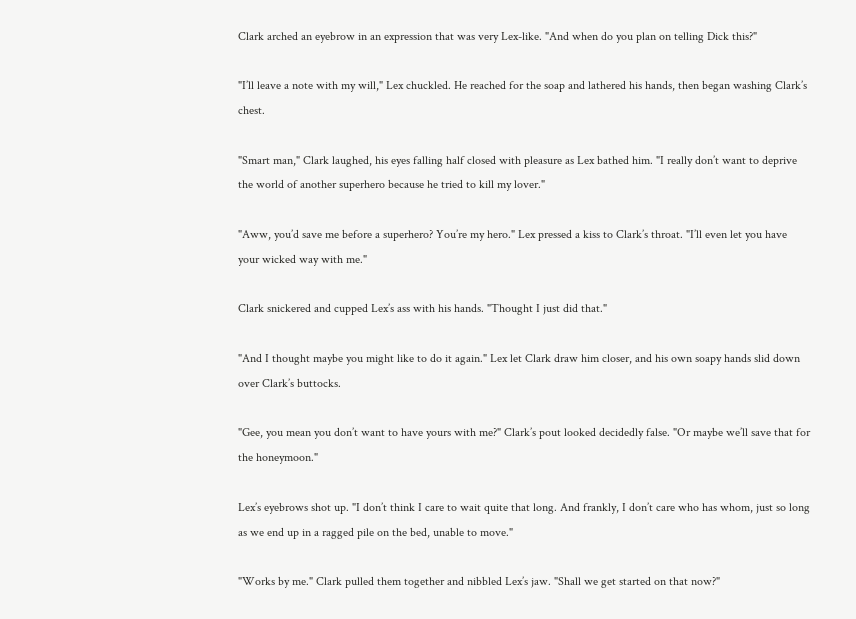Clark arched an eyebrow in an expression that was very Lex-like. "And when do you plan on telling Dick this?"

"I’ll leave a note with my will," Lex chuckled. He reached for the soap and lathered his hands, then began washing Clark’s chest.

"Smart man," Clark laughed, his eyes falling half closed with pleasure as Lex bathed him. "I really don’t want to deprive the world of another superhero because he tried to kill my lover."

"Aww, you’d save me before a superhero? You’re my hero." Lex pressed a kiss to Clark’s throat. "I’ll even let you have your wicked way with me."

Clark snickered and cupped Lex’s ass with his hands. "Thought I just did that."

"And I thought maybe you might like to do it again." Lex let Clark draw him closer, and his own soapy hands slid down over Clark’s buttocks.

"Gee, you mean you don’t want to have yours with me?" Clark’s pout looked decidedly false. "Or maybe we’ll save that for the honeymoon."

Lex’s eyebrows shot up. "I don’t think I care to wait quite that long. And frankly, I don’t care who has whom, just so long as we end up in a ragged pile on the bed, unable to move."

"Works by me." Clark pulled them together and nibbled Lex’s jaw. "Shall we get started on that now?"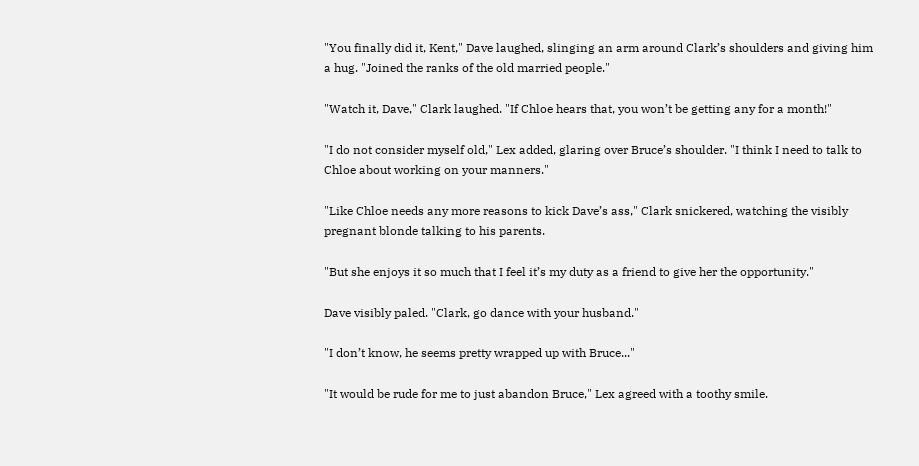"You finally did it, Kent," Dave laughed, slinging an arm around Clark’s shoulders and giving him a hug. "Joined the ranks of the old married people."

"Watch it, Dave," Clark laughed. "If Chloe hears that, you won’t be getting any for a month!"

"I do not consider myself old," Lex added, glaring over Bruce’s shoulder. "I think I need to talk to Chloe about working on your manners."

"Like Chloe needs any more reasons to kick Dave’s ass," Clark snickered, watching the visibly pregnant blonde talking to his parents.

"But she enjoys it so much that I feel it’s my duty as a friend to give her the opportunity."

Dave visibly paled. "Clark, go dance with your husband."

"I don’t know, he seems pretty wrapped up with Bruce..."

"It would be rude for me to just abandon Bruce," Lex agreed with a toothy smile.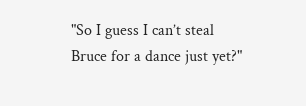"So I guess I can’t steal Bruce for a dance just yet?"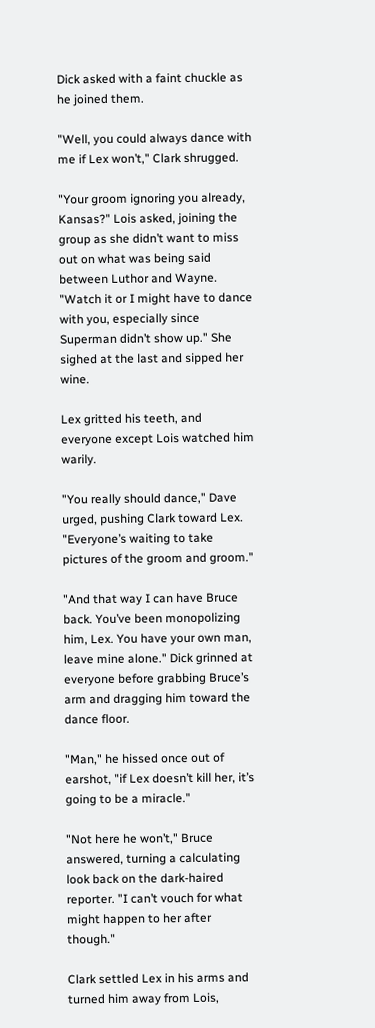Dick asked with a faint chuckle as he joined them.

"Well, you could always dance with me if Lex won’t," Clark shrugged.

"Your groom ignoring you already, Kansas?" Lois asked, joining the group as she didn’t want to miss out on what was being said between Luthor and Wayne. "Watch it or I might have to dance with you, especially since Superman didn’t show up." She sighed at the last and sipped her wine.

Lex gritted his teeth, and everyone except Lois watched him warily.

"You really should dance," Dave urged, pushing Clark toward Lex. "Everyone’s waiting to take pictures of the groom and groom."

"And that way I can have Bruce back. You’ve been monopolizing him, Lex. You have your own man, leave mine alone." Dick grinned at everyone before grabbing Bruce’s arm and dragging him toward the dance floor.

"Man," he hissed once out of earshot, "if Lex doesn’t kill her, it’s going to be a miracle."

"Not here he won’t," Bruce answered, turning a calculating look back on the dark-haired reporter. "I can’t vouch for what might happen to her after though."

Clark settled Lex in his arms and turned him away from Lois,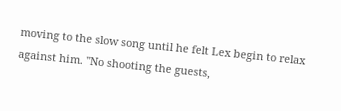moving to the slow song until he felt Lex begin to relax against him. "No shooting the guests,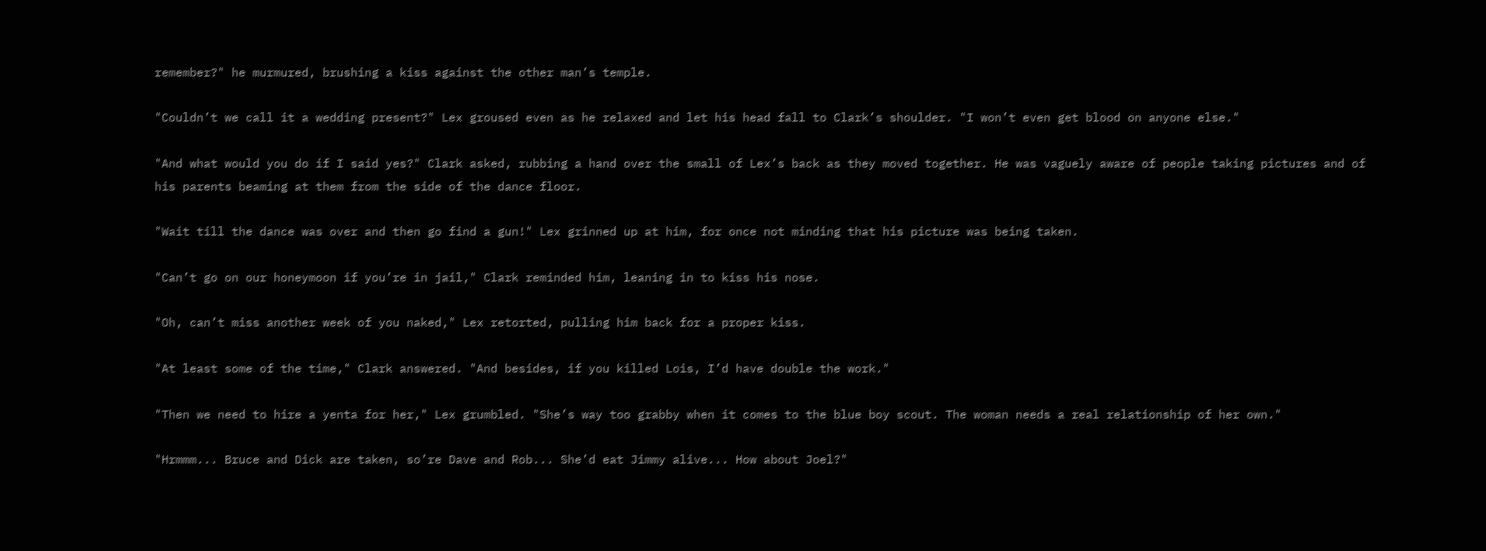remember?" he murmured, brushing a kiss against the other man’s temple.

"Couldn’t we call it a wedding present?" Lex groused even as he relaxed and let his head fall to Clark’s shoulder. "I won’t even get blood on anyone else."

"And what would you do if I said yes?" Clark asked, rubbing a hand over the small of Lex’s back as they moved together. He was vaguely aware of people taking pictures and of his parents beaming at them from the side of the dance floor.

"Wait till the dance was over and then go find a gun!" Lex grinned up at him, for once not minding that his picture was being taken.

"Can’t go on our honeymoon if you’re in jail," Clark reminded him, leaning in to kiss his nose.

"Oh, can’t miss another week of you naked," Lex retorted, pulling him back for a proper kiss.

"At least some of the time," Clark answered. "And besides, if you killed Lois, I’d have double the work."

"Then we need to hire a yenta for her," Lex grumbled. "She’s way too grabby when it comes to the blue boy scout. The woman needs a real relationship of her own."

"Hrmmm... Bruce and Dick are taken, so’re Dave and Rob... She’d eat Jimmy alive... How about Joel?"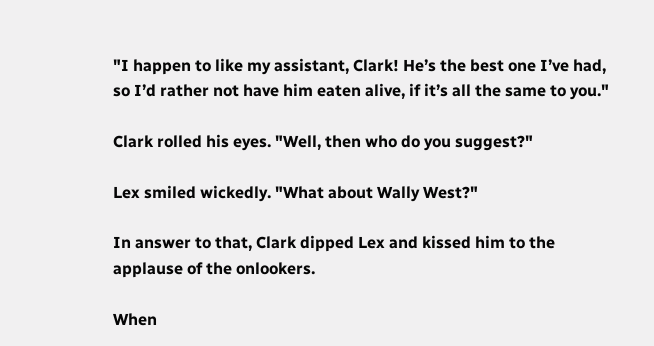"I happen to like my assistant, Clark! He’s the best one I’ve had, so I’d rather not have him eaten alive, if it’s all the same to you."

Clark rolled his eyes. "Well, then who do you suggest?"

Lex smiled wickedly. "What about Wally West?"

In answer to that, Clark dipped Lex and kissed him to the applause of the onlookers.

When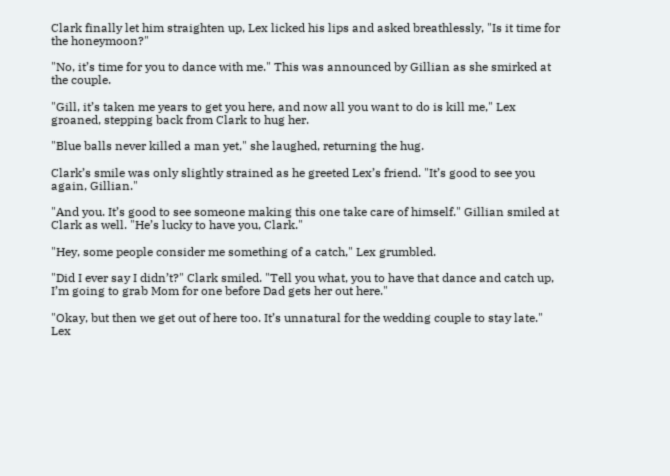Clark finally let him straighten up, Lex licked his lips and asked breathlessly, "Is it time for the honeymoon?"

"No, it’s time for you to dance with me." This was announced by Gillian as she smirked at the couple.

"Gill, it’s taken me years to get you here, and now all you want to do is kill me," Lex groaned, stepping back from Clark to hug her.

"Blue balls never killed a man yet," she laughed, returning the hug.

Clark’s smile was only slightly strained as he greeted Lex’s friend. "It’s good to see you again, Gillian."

"And you. It’s good to see someone making this one take care of himself." Gillian smiled at Clark as well. "He’s lucky to have you, Clark."

"Hey, some people consider me something of a catch," Lex grumbled.

"Did I ever say I didn’t?" Clark smiled. "Tell you what, you to have that dance and catch up, I’m going to grab Mom for one before Dad gets her out here."

"Okay, but then we get out of here too. It’s unnatural for the wedding couple to stay late." Lex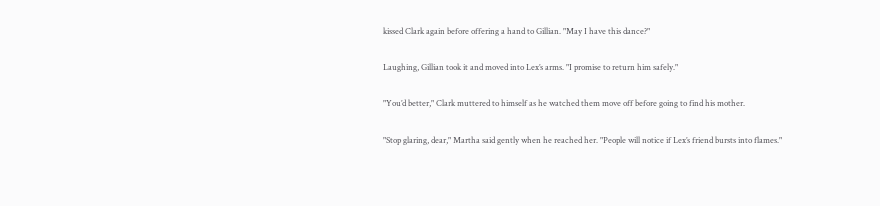kissed Clark again before offering a hand to Gillian. "May I have this dance?"

Laughing, Gillian took it and moved into Lex’s arms. "I promise to return him safely."

"You’d better," Clark muttered to himself as he watched them move off before going to find his mother.

"Stop glaring, dear," Martha said gently when he reached her. "People will notice if Lex’s friend bursts into flames."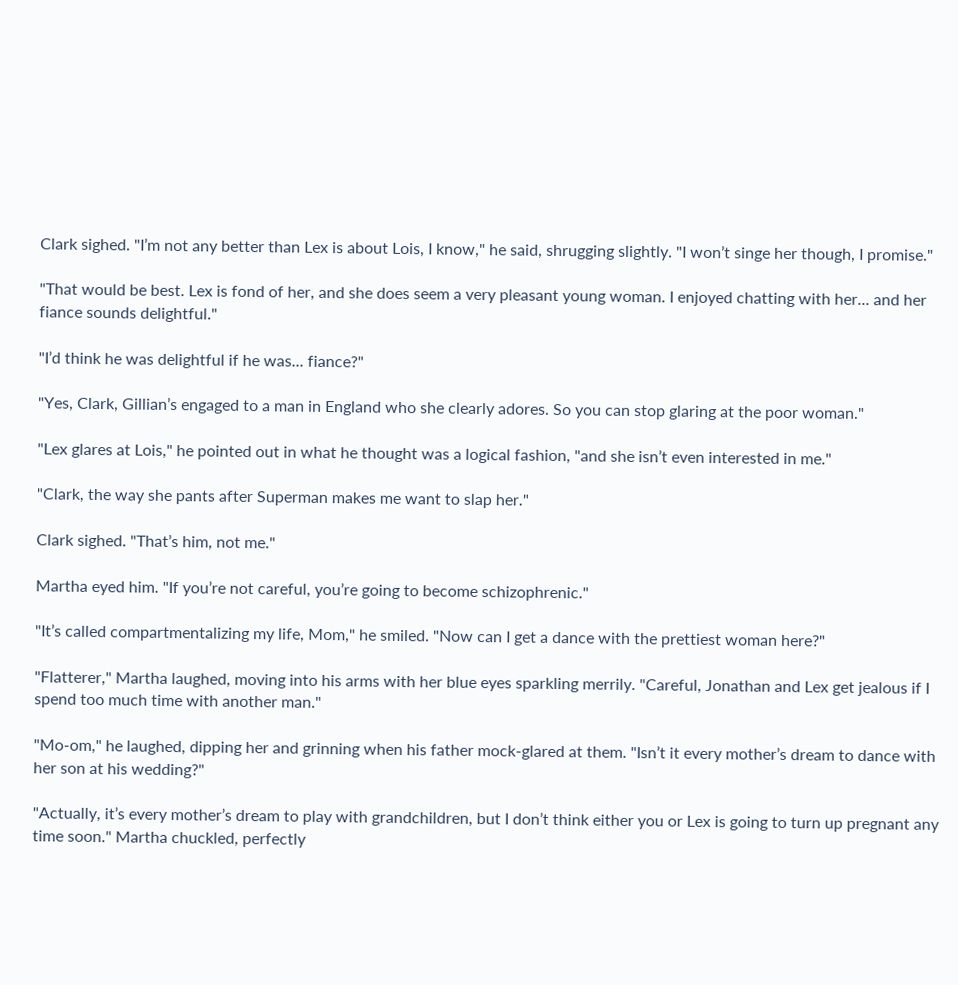Clark sighed. "I’m not any better than Lex is about Lois, I know," he said, shrugging slightly. "I won’t singe her though, I promise."

"That would be best. Lex is fond of her, and she does seem a very pleasant young woman. I enjoyed chatting with her... and her fiance sounds delightful."

"I’d think he was delightful if he was... fiance?"

"Yes, Clark, Gillian’s engaged to a man in England who she clearly adores. So you can stop glaring at the poor woman."

"Lex glares at Lois," he pointed out in what he thought was a logical fashion, "and she isn’t even interested in me."

"Clark, the way she pants after Superman makes me want to slap her."

Clark sighed. "That’s him, not me."

Martha eyed him. "If you’re not careful, you’re going to become schizophrenic."

"It’s called compartmentalizing my life, Mom," he smiled. "Now can I get a dance with the prettiest woman here?"

"Flatterer," Martha laughed, moving into his arms with her blue eyes sparkling merrily. "Careful, Jonathan and Lex get jealous if I spend too much time with another man."

"Mo-om," he laughed, dipping her and grinning when his father mock-glared at them. "Isn’t it every mother’s dream to dance with her son at his wedding?"

"Actually, it’s every mother’s dream to play with grandchildren, but I don’t think either you or Lex is going to turn up pregnant any time soon." Martha chuckled, perfectly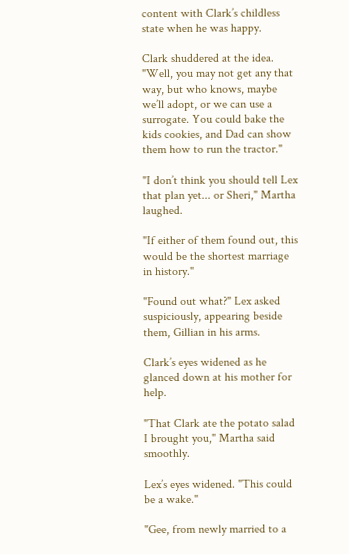content with Clark’s childless state when he was happy.

Clark shuddered at the idea. "Well, you may not get any that way, but who knows, maybe we’ll adopt, or we can use a surrogate. You could bake the kids cookies, and Dad can show them how to run the tractor."

"I don’t think you should tell Lex that plan yet... or Sheri," Martha laughed.

"If either of them found out, this would be the shortest marriage in history."

"Found out what?" Lex asked suspiciously, appearing beside them, Gillian in his arms.

Clark’s eyes widened as he glanced down at his mother for help.

"That Clark ate the potato salad I brought you," Martha said smoothly.

Lex’s eyes widened. "This could be a wake."

"Gee, from newly married to a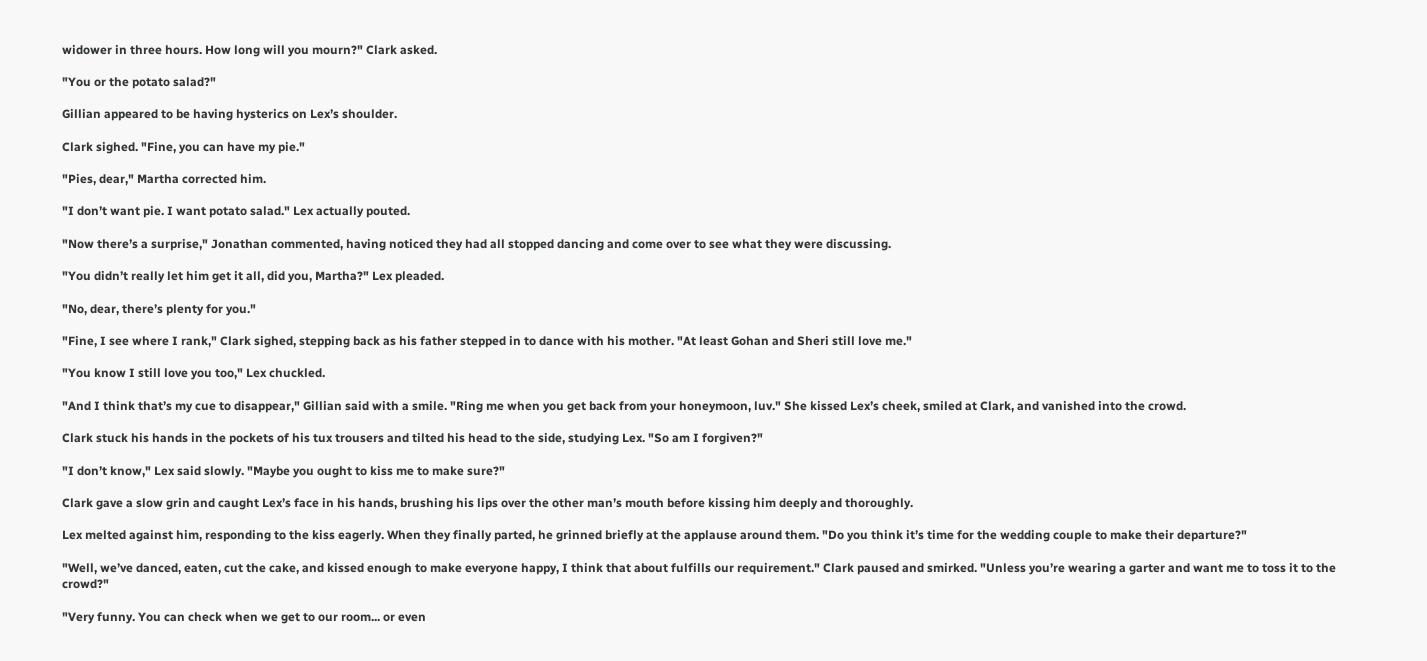widower in three hours. How long will you mourn?" Clark asked.

"You or the potato salad?"

Gillian appeared to be having hysterics on Lex’s shoulder.

Clark sighed. "Fine, you can have my pie."

"Pies, dear," Martha corrected him.

"I don’t want pie. I want potato salad." Lex actually pouted.

"Now there’s a surprise," Jonathan commented, having noticed they had all stopped dancing and come over to see what they were discussing.

"You didn’t really let him get it all, did you, Martha?" Lex pleaded.

"No, dear, there’s plenty for you."

"Fine, I see where I rank," Clark sighed, stepping back as his father stepped in to dance with his mother. "At least Gohan and Sheri still love me."

"You know I still love you too," Lex chuckled.

"And I think that’s my cue to disappear," Gillian said with a smile. "Ring me when you get back from your honeymoon, luv." She kissed Lex’s cheek, smiled at Clark, and vanished into the crowd.

Clark stuck his hands in the pockets of his tux trousers and tilted his head to the side, studying Lex. "So am I forgiven?"

"I don’t know," Lex said slowly. "Maybe you ought to kiss me to make sure?"

Clark gave a slow grin and caught Lex’s face in his hands, brushing his lips over the other man’s mouth before kissing him deeply and thoroughly.

Lex melted against him, responding to the kiss eagerly. When they finally parted, he grinned briefly at the applause around them. "Do you think it’s time for the wedding couple to make their departure?"

"Well, we’ve danced, eaten, cut the cake, and kissed enough to make everyone happy, I think that about fulfills our requirement." Clark paused and smirked. "Unless you’re wearing a garter and want me to toss it to the crowd?"

"Very funny. You can check when we get to our room... or even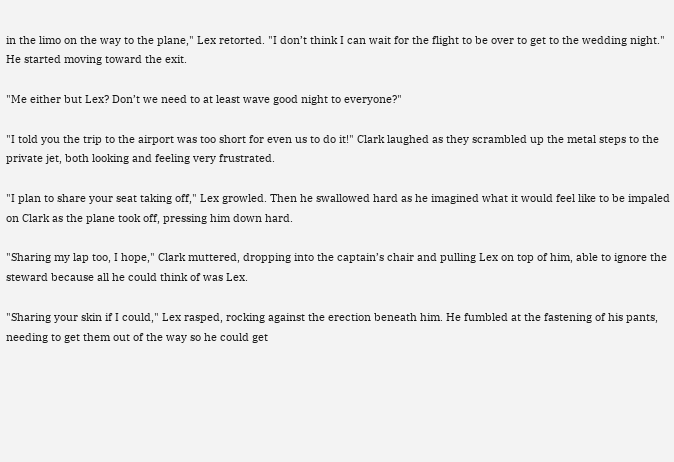in the limo on the way to the plane," Lex retorted. "I don’t think I can wait for the flight to be over to get to the wedding night." He started moving toward the exit.

"Me either but Lex? Don’t we need to at least wave good night to everyone?"

"I told you the trip to the airport was too short for even us to do it!" Clark laughed as they scrambled up the metal steps to the private jet, both looking and feeling very frustrated.

"I plan to share your seat taking off," Lex growled. Then he swallowed hard as he imagined what it would feel like to be impaled on Clark as the plane took off, pressing him down hard.

"Sharing my lap too, I hope," Clark muttered, dropping into the captain’s chair and pulling Lex on top of him, able to ignore the steward because all he could think of was Lex.

"Sharing your skin if I could," Lex rasped, rocking against the erection beneath him. He fumbled at the fastening of his pants, needing to get them out of the way so he could get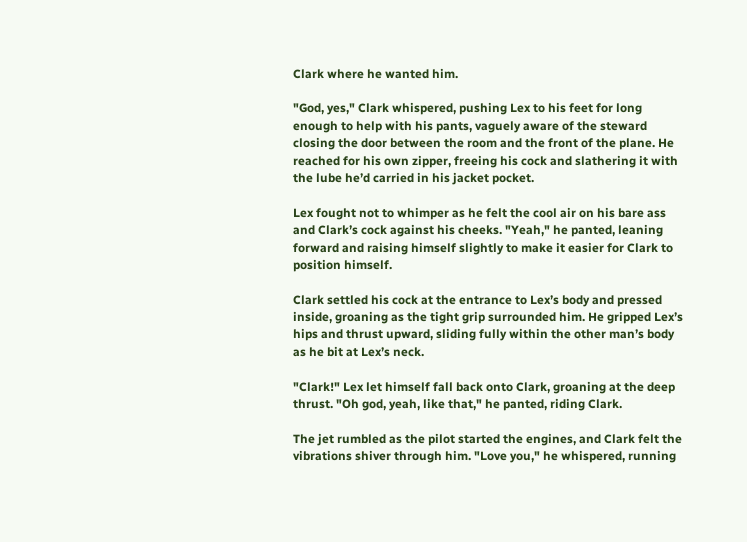Clark where he wanted him.

"God, yes," Clark whispered, pushing Lex to his feet for long enough to help with his pants, vaguely aware of the steward closing the door between the room and the front of the plane. He reached for his own zipper, freeing his cock and slathering it with the lube he’d carried in his jacket pocket.

Lex fought not to whimper as he felt the cool air on his bare ass and Clark’s cock against his cheeks. "Yeah," he panted, leaning forward and raising himself slightly to make it easier for Clark to position himself.

Clark settled his cock at the entrance to Lex’s body and pressed inside, groaning as the tight grip surrounded him. He gripped Lex’s hips and thrust upward, sliding fully within the other man’s body as he bit at Lex’s neck.

"Clark!" Lex let himself fall back onto Clark, groaning at the deep thrust. "Oh god, yeah, like that," he panted, riding Clark.

The jet rumbled as the pilot started the engines, and Clark felt the vibrations shiver through him. "Love you," he whispered, running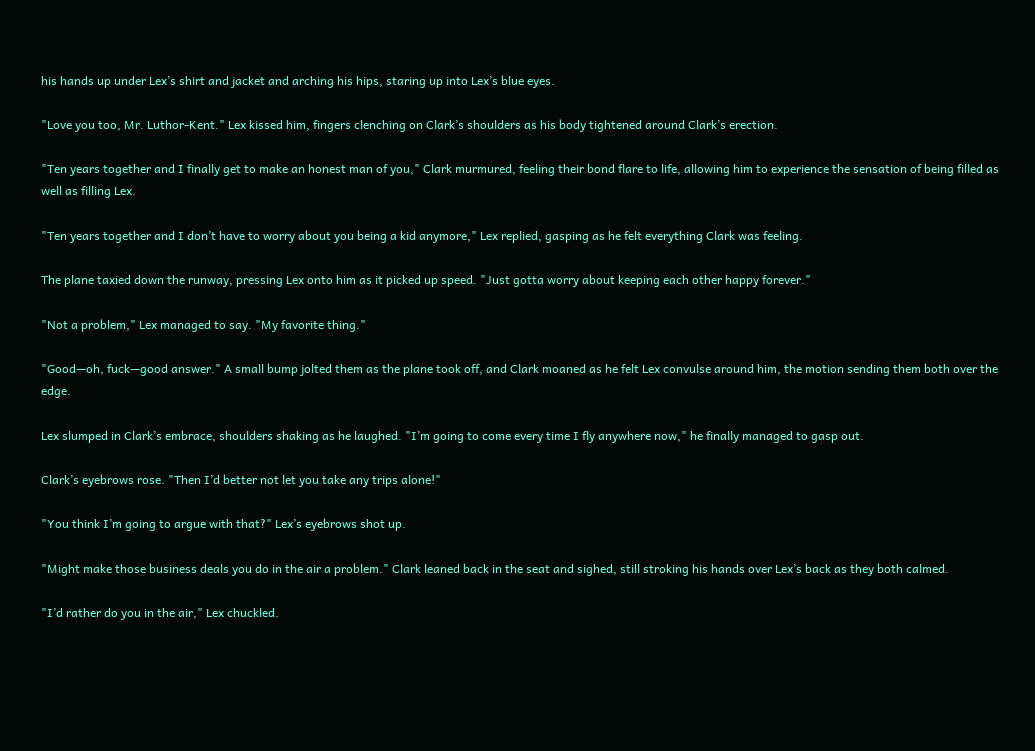his hands up under Lex’s shirt and jacket and arching his hips, staring up into Lex’s blue eyes.

"Love you too, Mr. Luthor-Kent." Lex kissed him, fingers clenching on Clark’s shoulders as his body tightened around Clark’s erection.

"Ten years together and I finally get to make an honest man of you," Clark murmured, feeling their bond flare to life, allowing him to experience the sensation of being filled as well as filling Lex.

"Ten years together and I don’t have to worry about you being a kid anymore," Lex replied, gasping as he felt everything Clark was feeling.

The plane taxied down the runway, pressing Lex onto him as it picked up speed. "Just gotta worry about keeping each other happy forever."

"Not a problem," Lex managed to say. "My favorite thing."

"Good—oh, fuck—good answer." A small bump jolted them as the plane took off, and Clark moaned as he felt Lex convulse around him, the motion sending them both over the edge.

Lex slumped in Clark’s embrace, shoulders shaking as he laughed. "I’m going to come every time I fly anywhere now," he finally managed to gasp out.

Clark’s eyebrows rose. "Then I’d better not let you take any trips alone!"

"You think I’m going to argue with that?" Lex’s eyebrows shot up.

"Might make those business deals you do in the air a problem." Clark leaned back in the seat and sighed, still stroking his hands over Lex’s back as they both calmed.

"I’d rather do you in the air," Lex chuckled.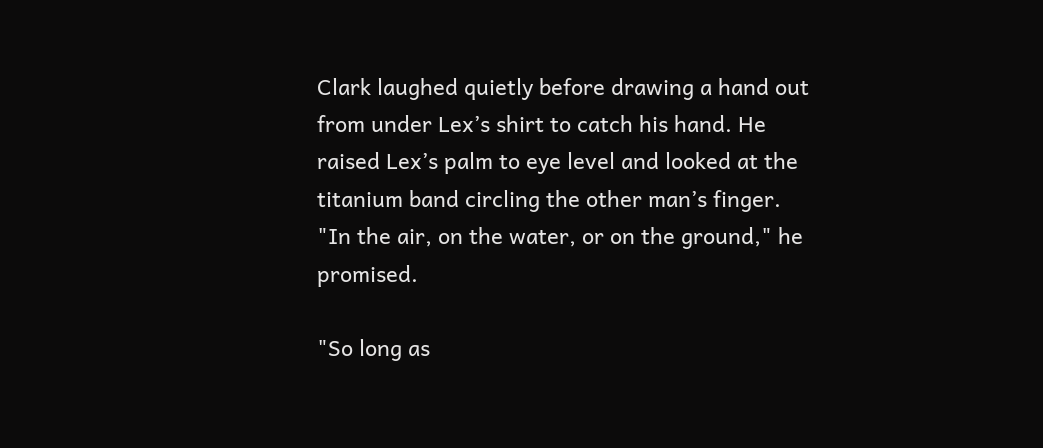Clark laughed quietly before drawing a hand out from under Lex’s shirt to catch his hand. He raised Lex’s palm to eye level and looked at the titanium band circling the other man’s finger. "In the air, on the water, or on the ground," he promised.

"So long as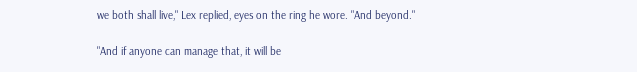we both shall live," Lex replied, eyes on the ring he wore. "And beyond."

"And if anyone can manage that, it will be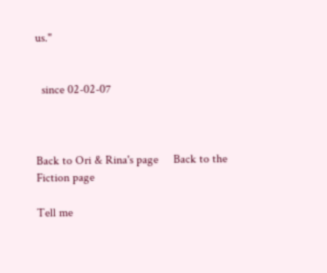us."


  since 02-02-07



Back to Ori & Rina's page     Back to the Fiction page

Tell me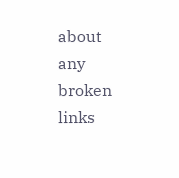about any broken links